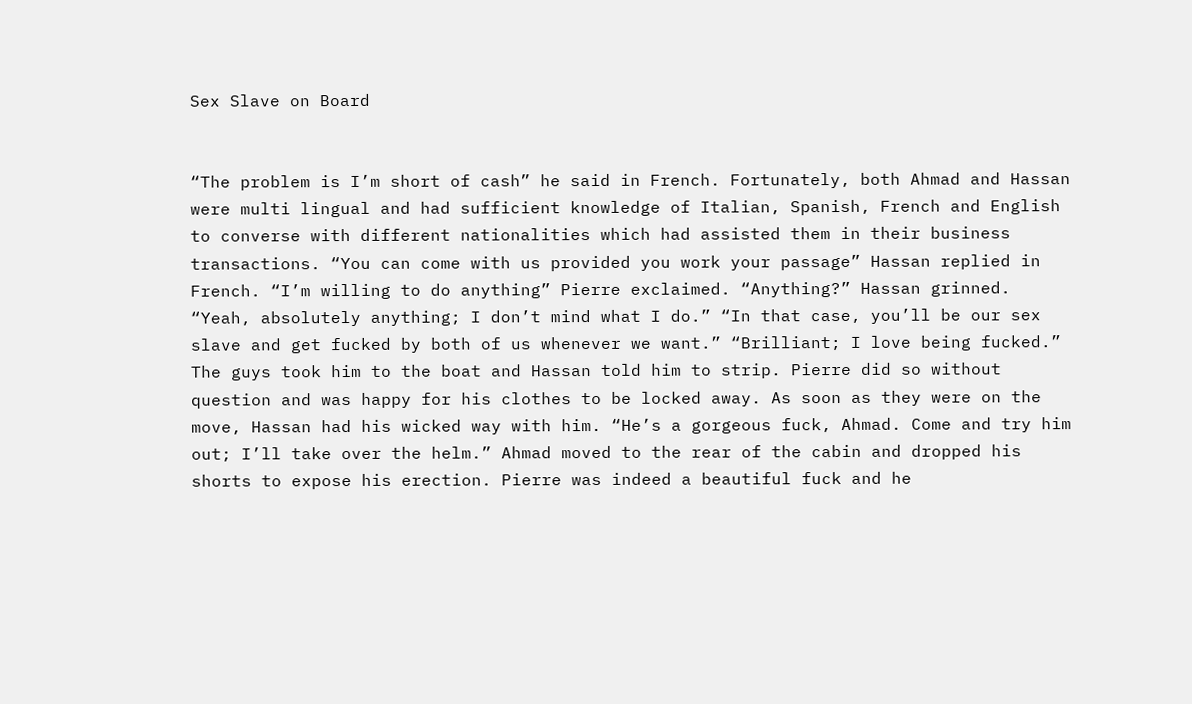Sex Slave on Board


“The problem is I’m short of cash” he said in French. Fortunately, both Ahmad and Hassan were multi lingual and had sufficient knowledge of Italian, Spanish, French and English to converse with different nationalities which had assisted them in their business transactions. “You can come with us provided you work your passage” Hassan replied in French. “I’m willing to do anything” Pierre exclaimed. “Anything?” Hassan grinned. “Yeah, absolutely anything; I don’t mind what I do.” “In that case, you’ll be our sex slave and get fucked by both of us whenever we want.” “Brilliant; I love being fucked.” The guys took him to the boat and Hassan told him to strip. Pierre did so without question and was happy for his clothes to be locked away. As soon as they were on the move, Hassan had his wicked way with him. “He’s a gorgeous fuck, Ahmad. Come and try him out; I’ll take over the helm.” Ahmad moved to the rear of the cabin and dropped his shorts to expose his erection. Pierre was indeed a beautiful fuck and he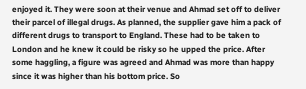enjoyed it. They were soon at their venue and Ahmad set off to deliver their parcel of illegal drugs. As planned, the supplier gave him a pack of different drugs to transport to England. These had to be taken to London and he knew it could be risky so he upped the price. After some haggling, a figure was agreed and Ahmad was more than happy since it was higher than his bottom price. So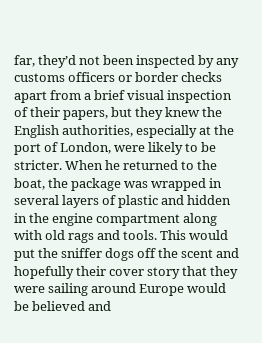far, they’d not been inspected by any customs officers or border checks apart from a brief visual inspection of their papers, but they knew the English authorities, especially at the port of London, were likely to be stricter. When he returned to the boat, the package was wrapped in several layers of plastic and hidden in the engine compartment along with old rags and tools. This would put the sniffer dogs off the scent and hopefully their cover story that they were sailing around Europe would be believed and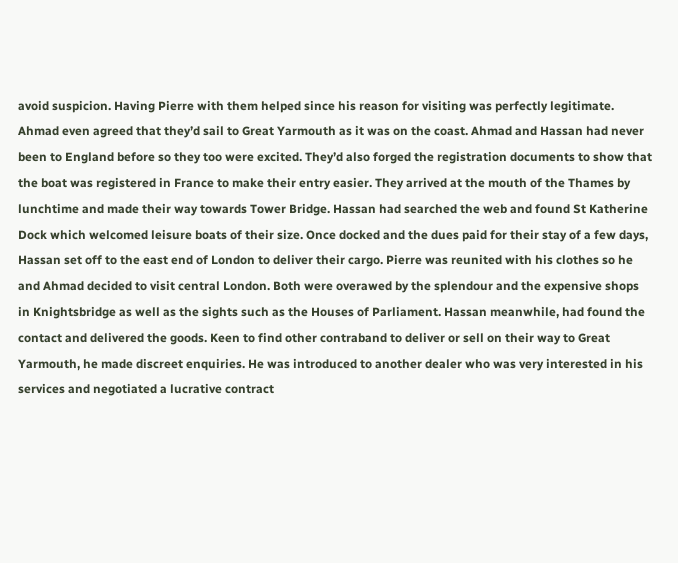avoid suspicion. Having Pierre with them helped since his reason for visiting was perfectly legitimate. Ahmad even agreed that they’d sail to Great Yarmouth as it was on the coast. Ahmad and Hassan had never been to England before so they too were excited. They’d also forged the registration documents to show that the boat was registered in France to make their entry easier. They arrived at the mouth of the Thames by lunchtime and made their way towards Tower Bridge. Hassan had searched the web and found St Katherine Dock which welcomed leisure boats of their size. Once docked and the dues paid for their stay of a few days, Hassan set off to the east end of London to deliver their cargo. Pierre was reunited with his clothes so he and Ahmad decided to visit central London. Both were overawed by the splendour and the expensive shops in Knightsbridge as well as the sights such as the Houses of Parliament. Hassan meanwhile, had found the contact and delivered the goods. Keen to find other contraband to deliver or sell on their way to Great Yarmouth, he made discreet enquiries. He was introduced to another dealer who was very interested in his services and negotiated a lucrative contract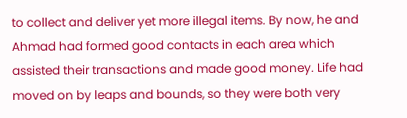to collect and deliver yet more illegal items. By now, he and Ahmad had formed good contacts in each area which assisted their transactions and made good money. Life had moved on by leaps and bounds, so they were both very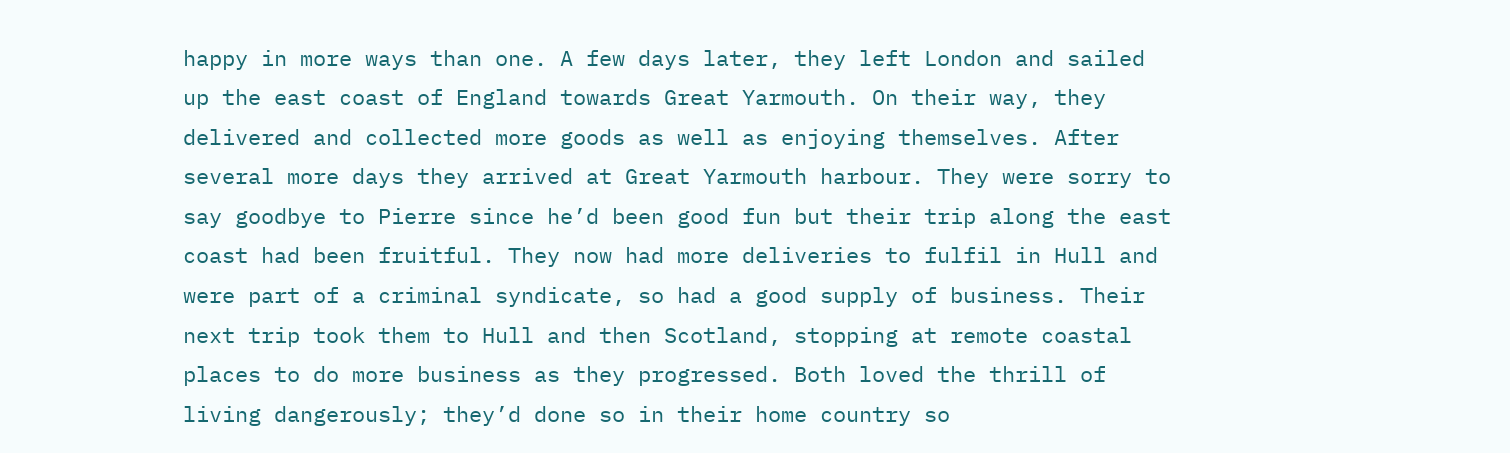happy in more ways than one. A few days later, they left London and sailed up the east coast of England towards Great Yarmouth. On their way, they delivered and collected more goods as well as enjoying themselves. After several more days they arrived at Great Yarmouth harbour. They were sorry to say goodbye to Pierre since he’d been good fun but their trip along the east coast had been fruitful. They now had more deliveries to fulfil in Hull and were part of a criminal syndicate, so had a good supply of business. Their next trip took them to Hull and then Scotland, stopping at remote coastal places to do more business as they progressed. Both loved the thrill of living dangerously; they’d done so in their home country so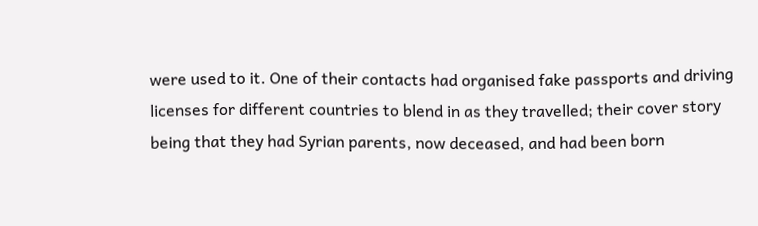were used to it. One of their contacts had organised fake passports and driving licenses for different countries to blend in as they travelled; their cover story being that they had Syrian parents, now deceased, and had been born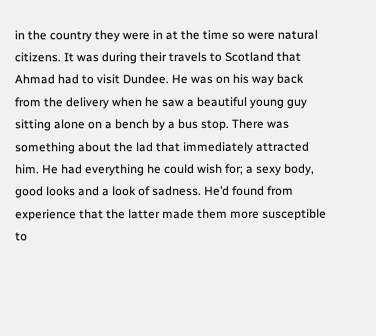in the country they were in at the time so were natural citizens. It was during their travels to Scotland that Ahmad had to visit Dundee. He was on his way back from the delivery when he saw a beautiful young guy sitting alone on a bench by a bus stop. There was something about the lad that immediately attracted him. He had everything he could wish for; a sexy body, good looks and a look of sadness. He’d found from experience that the latter made them more susceptible to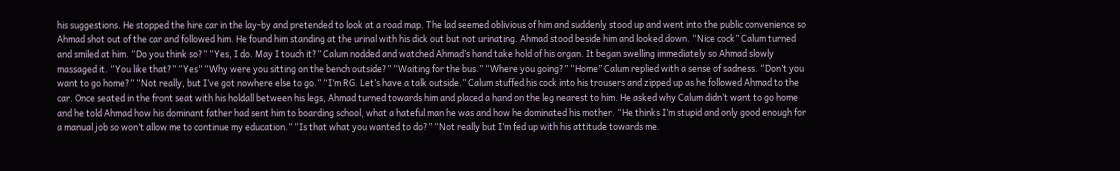his suggestions. He stopped the hire car in the lay-by and pretended to look at a road map. The lad seemed oblivious of him and suddenly stood up and went into the public convenience so Ahmad shot out of the car and followed him. He found him standing at the urinal with his dick out but not urinating. Ahmad stood beside him and looked down. “Nice cock” Calum turned and smiled at him. “Do you think so?” “Yes, I do. May I touch it?” Calum nodded and watched Ahmad’s hand take hold of his organ. It began swelling immediately so Ahmad slowly massaged it. “You like that?” “Yes” “Why were you sitting on the bench outside?” “Waiting for the bus.” “Where you going?” “Home” Calum replied with a sense of sadness. “Don’t you want to go home?” “Not really, but I’ve got nowhere else to go.” “I’m RG. Let’s have a talk outside.” Calum stuffed his cock into his trousers and zipped up as he followed Ahmad to the car. Once seated in the front seat with his holdall between his legs, Ahmad turned towards him and placed a hand on the leg nearest to him. He asked why Calum didn’t want to go home and he told Ahmad how his dominant father had sent him to boarding school, what a hateful man he was and how he dominated his mother. “He thinks I’m stupid and only good enough for a manual job so won’t allow me to continue my education.” “Is that what you wanted to do?” “Not really but I’m fed up with his attitude towards me.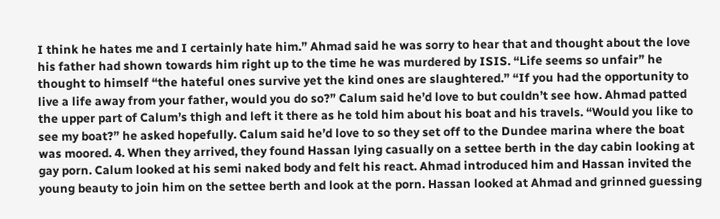I think he hates me and I certainly hate him.” Ahmad said he was sorry to hear that and thought about the love his father had shown towards him right up to the time he was murdered by ISIS. “Life seems so unfair” he thought to himself “the hateful ones survive yet the kind ones are slaughtered.” “If you had the opportunity to live a life away from your father, would you do so?” Calum said he’d love to but couldn’t see how. Ahmad patted the upper part of Calum’s thigh and left it there as he told him about his boat and his travels. “Would you like to see my boat?” he asked hopefully. Calum said he’d love to so they set off to the Dundee marina where the boat was moored. 4. When they arrived, they found Hassan lying casually on a settee berth in the day cabin looking at gay porn. Calum looked at his semi naked body and felt his react. Ahmad introduced him and Hassan invited the young beauty to join him on the settee berth and look at the porn. Hassan looked at Ahmad and grinned guessing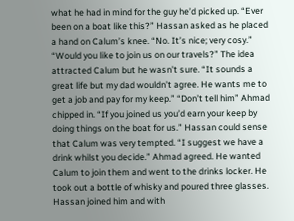what he had in mind for the guy he’d picked up. “Ever been on a boat like this?” Hassan asked as he placed a hand on Calum’s knee. “No. It’s nice; very cosy.” “Would you like to join us on our travels?” The idea attracted Calum but he wasn’t sure. “It sounds a great life but my dad wouldn’t agree. He wants me to get a job and pay for my keep.” “Don’t tell him” Ahmad chipped in. “If you joined us you’d earn your keep by doing things on the boat for us.” Hassan could sense that Calum was very tempted. “I suggest we have a drink whilst you decide.” Ahmad agreed. He wanted Calum to join them and went to the drinks locker. He took out a bottle of whisky and poured three glasses. Hassan joined him and with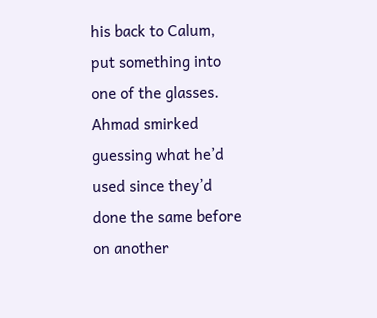his back to Calum, put something into one of the glasses. Ahmad smirked guessing what he’d used since they’d done the same before on another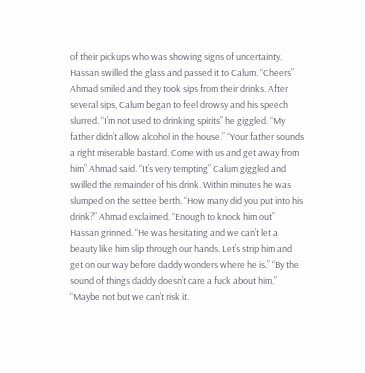of their pickups who was showing signs of uncertainty. Hassan swilled the glass and passed it to Calum. “Cheers” Ahmad smiled and they took sips from their drinks. After several sips, Calum began to feel drowsy and his speech slurred. “I’m not used to drinking spirits” he giggled. “My father didn’t allow alcohol in the house.” “Your father sounds a right miserable bastard. Come with us and get away from him” Ahmad said. “It’s very tempting” Calum giggled and swilled the remainder of his drink. Within minutes he was slumped on the settee berth. “How many did you put into his drink?” Ahmad exclaimed. “Enough to knock him out” Hassan grinned. “He was hesitating and we can’t let a beauty like him slip through our hands. Let’s strip him and get on our way before daddy wonders where he is.” “By the sound of things daddy doesn’t care a fuck about him.” “Maybe not but we can’t risk it.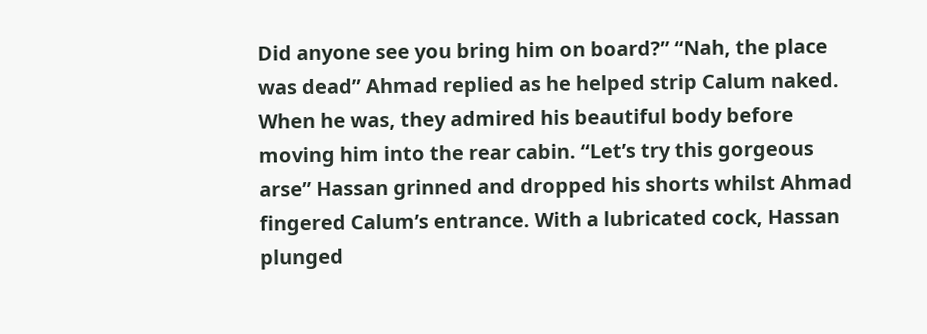Did anyone see you bring him on board?” “Nah, the place was dead” Ahmad replied as he helped strip Calum naked. When he was, they admired his beautiful body before moving him into the rear cabin. “Let’s try this gorgeous arse” Hassan grinned and dropped his shorts whilst Ahmad fingered Calum’s entrance. With a lubricated cock, Hassan plunged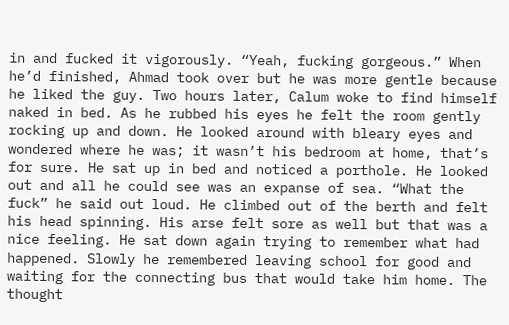in and fucked it vigorously. “Yeah, fucking gorgeous.” When he’d finished, Ahmad took over but he was more gentle because he liked the guy. Two hours later, Calum woke to find himself naked in bed. As he rubbed his eyes he felt the room gently rocking up and down. He looked around with bleary eyes and wondered where he was; it wasn’t his bedroom at home, that’s for sure. He sat up in bed and noticed a porthole. He looked out and all he could see was an expanse of sea. “What the fuck” he said out loud. He climbed out of the berth and felt his head spinning. His arse felt sore as well but that was a nice feeling. He sat down again trying to remember what had happened. Slowly he remembered leaving school for good and waiting for the connecting bus that would take him home. The thought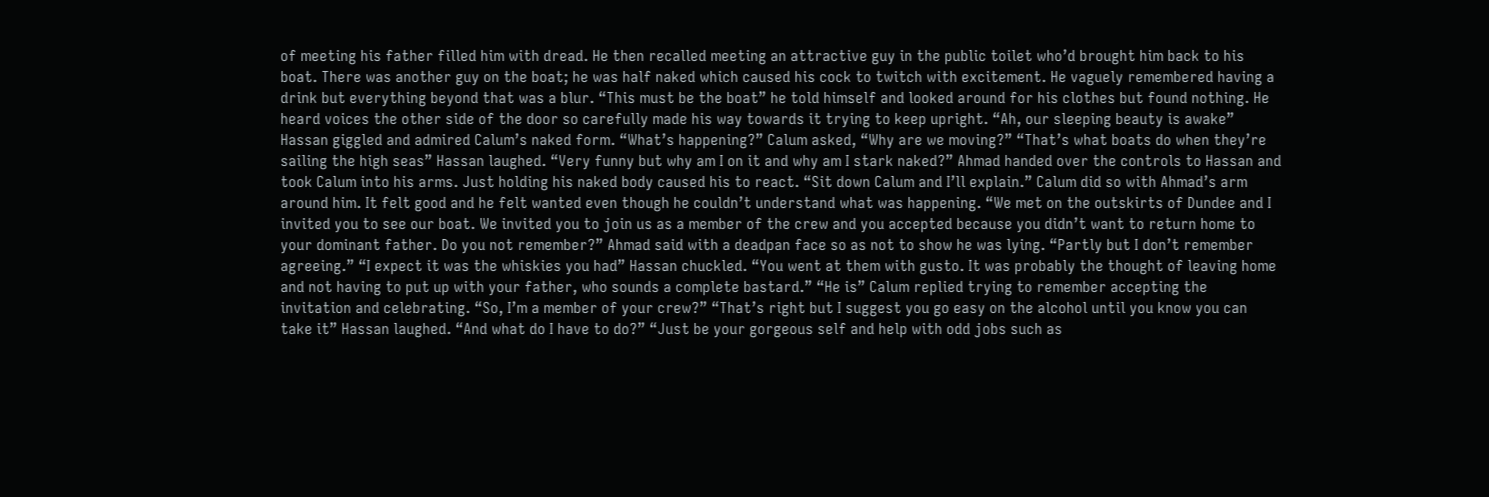of meeting his father filled him with dread. He then recalled meeting an attractive guy in the public toilet who’d brought him back to his boat. There was another guy on the boat; he was half naked which caused his cock to twitch with excitement. He vaguely remembered having a drink but everything beyond that was a blur. “This must be the boat” he told himself and looked around for his clothes but found nothing. He heard voices the other side of the door so carefully made his way towards it trying to keep upright. “Ah, our sleeping beauty is awake” Hassan giggled and admired Calum’s naked form. “What’s happening?” Calum asked, “Why are we moving?” “That’s what boats do when they’re sailing the high seas” Hassan laughed. “Very funny but why am I on it and why am I stark naked?” Ahmad handed over the controls to Hassan and took Calum into his arms. Just holding his naked body caused his to react. “Sit down Calum and I’ll explain.” Calum did so with Ahmad’s arm around him. It felt good and he felt wanted even though he couldn’t understand what was happening. “We met on the outskirts of Dundee and I invited you to see our boat. We invited you to join us as a member of the crew and you accepted because you didn’t want to return home to your dominant father. Do you not remember?” Ahmad said with a deadpan face so as not to show he was lying. “Partly but I don’t remember agreeing.” “I expect it was the whiskies you had” Hassan chuckled. “You went at them with gusto. It was probably the thought of leaving home and not having to put up with your father, who sounds a complete bastard.” “He is” Calum replied trying to remember accepting the invitation and celebrating. “So, I’m a member of your crew?” “That’s right but I suggest you go easy on the alcohol until you know you can take it” Hassan laughed. “And what do I have to do?” “Just be your gorgeous self and help with odd jobs such as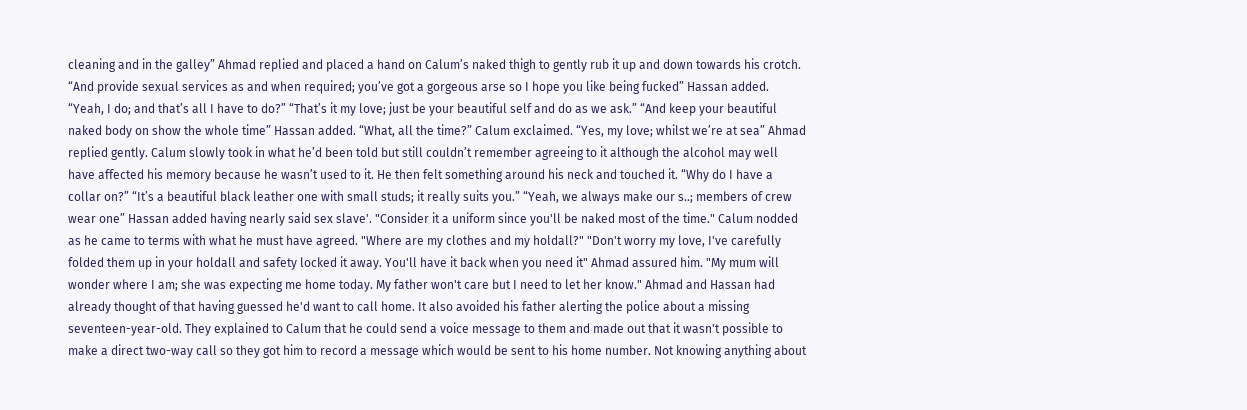cleaning and in the galley” Ahmad replied and placed a hand on Calum’s naked thigh to gently rub it up and down towards his crotch. “And provide sexual services as and when required; you’ve got a gorgeous arse so I hope you like being fucked” Hassan added. “Yeah, I do; and that’s all I have to do?” “That’s it my love; just be your beautiful self and do as we ask.” “And keep your beautiful naked body on show the whole time” Hassan added. “What, all the time?” Calum exclaimed. “Yes, my love; whilst we’re at sea” Ahmad replied gently. Calum slowly took in what he’d been told but still couldn’t remember agreeing to it although the alcohol may well have affected his memory because he wasn’t used to it. He then felt something around his neck and touched it. “Why do I have a collar on?” “It’s a beautiful black leather one with small studs; it really suits you.” “Yeah, we always make our s..; members of crew wear one” Hassan added having nearly said sex slave'. "Consider it a uniform since you'll be naked most of the time." Calum nodded as he came to terms with what he must have agreed. "Where are my clothes and my holdall?" "Don't worry my love, I've carefully folded them up in your holdall and safety locked it away. You'll have it back when you need it" Ahmad assured him. "My mum will wonder where I am; she was expecting me home today. My father won't care but I need to let her know." Ahmad and Hassan had already thought of that having guessed he'd want to call home. It also avoided his father alerting the police about a missing seventeen-year-old. They explained to Calum that he could send a voice message to them and made out that it wasn't possible to make a direct two-way call so they got him to record a message which would be sent to his home number. Not knowing anything about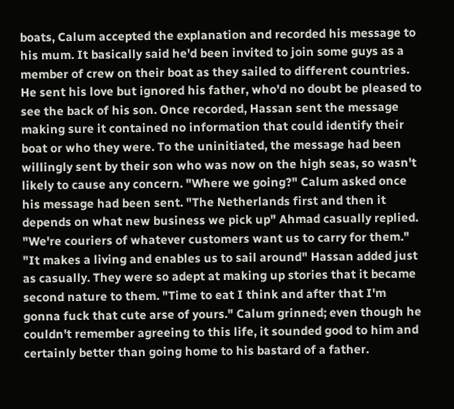boats, Calum accepted the explanation and recorded his message to his mum. It basically said he'd been invited to join some guys as a member of crew on their boat as they sailed to different countries. He sent his love but ignored his father, who'd no doubt be pleased to see the back of his son. Once recorded, Hassan sent the message making sure it contained no information that could identify their boat or who they were. To the uninitiated, the message had been willingly sent by their son who was now on the high seas, so wasn't likely to cause any concern. "Where we going?" Calum asked once his message had been sent. "The Netherlands first and then it depends on what new business we pick up" Ahmad casually replied. "We're couriers of whatever customers want us to carry for them." "It makes a living and enables us to sail around" Hassan added just as casually. They were so adept at making up stories that it became second nature to them. "Time to eat I think and after that I'm gonna fuck that cute arse of yours." Calum grinned; even though he couldn't remember agreeing to this life, it sounded good to him and certainly better than going home to his bastard of a father.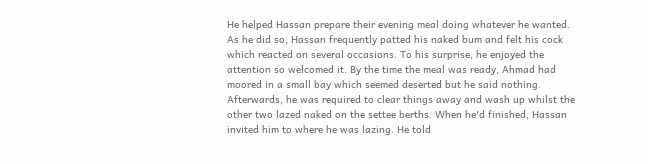He helped Hassan prepare their evening meal doing whatever he wanted. As he did so, Hassan frequently patted his naked bum and felt his cock which reacted on several occasions. To his surprise, he enjoyed the attention so welcomed it. By the time the meal was ready, Ahmad had moored in a small bay which seemed deserted but he said nothing. Afterwards, he was required to clear things away and wash up whilst the other two lazed naked on the settee berths. When he'd finished, Hassan invited him to where he was lazing. He told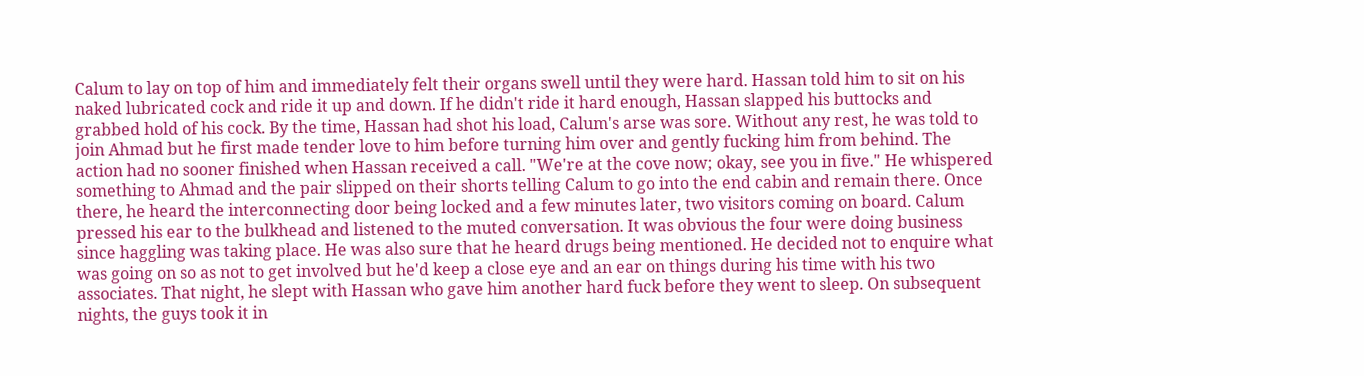Calum to lay on top of him and immediately felt their organs swell until they were hard. Hassan told him to sit on his naked lubricated cock and ride it up and down. If he didn't ride it hard enough, Hassan slapped his buttocks and grabbed hold of his cock. By the time, Hassan had shot his load, Calum's arse was sore. Without any rest, he was told to join Ahmad but he first made tender love to him before turning him over and gently fucking him from behind. The action had no sooner finished when Hassan received a call. "We're at the cove now; okay, see you in five." He whispered something to Ahmad and the pair slipped on their shorts telling Calum to go into the end cabin and remain there. Once there, he heard the interconnecting door being locked and a few minutes later, two visitors coming on board. Calum pressed his ear to the bulkhead and listened to the muted conversation. It was obvious the four were doing business since haggling was taking place. He was also sure that he heard drugs being mentioned. He decided not to enquire what was going on so as not to get involved but he'd keep a close eye and an ear on things during his time with his two associates. That night, he slept with Hassan who gave him another hard fuck before they went to sleep. On subsequent nights, the guys took it in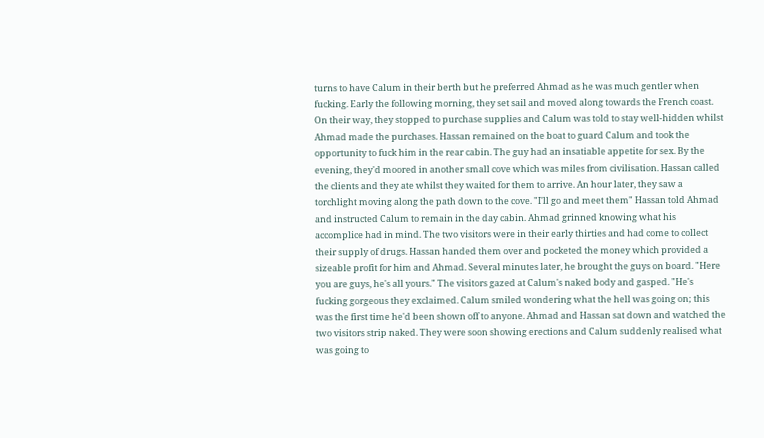turns to have Calum in their berth but he preferred Ahmad as he was much gentler when fucking. Early the following morning, they set sail and moved along towards the French coast. On their way, they stopped to purchase supplies and Calum was told to stay well-hidden whilst Ahmad made the purchases. Hassan remained on the boat to guard Calum and took the opportunity to fuck him in the rear cabin. The guy had an insatiable appetite for sex. By the evening, they'd moored in another small cove which was miles from civilisation. Hassan called the clients and they ate whilst they waited for them to arrive. An hour later, they saw a torchlight moving along the path down to the cove. "I'll go and meet them" Hassan told Ahmad and instructed Calum to remain in the day cabin. Ahmad grinned knowing what his accomplice had in mind. The two visitors were in their early thirties and had come to collect their supply of drugs. Hassan handed them over and pocketed the money which provided a sizeable profit for him and Ahmad. Several minutes later, he brought the guys on board. "Here you are guys, he's all yours." The visitors gazed at Calum's naked body and gasped. "He's fucking gorgeous they exclaimed. Calum smiled wondering what the hell was going on; this was the first time he'd been shown off to anyone. Ahmad and Hassan sat down and watched the two visitors strip naked. They were soon showing erections and Calum suddenly realised what was going to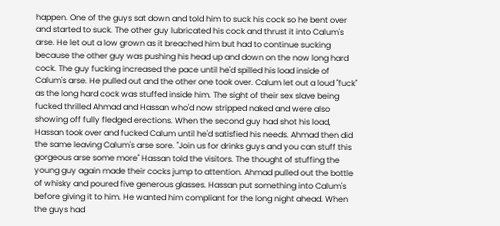happen. One of the guys sat down and told him to suck his cock so he bent over and started to suck. The other guy lubricated his cock and thrust it into Calum's arse. He let out a low grown as it breached him but had to continue sucking because the other guy was pushing his head up and down on the now long hard cock. The guy fucking increased the pace until he'd spilled his load inside of Calum's arse. He pulled out and the other one took over. Calum let out a loud "fuck" as the long hard cock was stuffed inside him. The sight of their sex slave being fucked thrilled Ahmad and Hassan who'd now stripped naked and were also showing off fully fledged erections. When the second guy had shot his load, Hassan took over and fucked Calum until he'd satisfied his needs. Ahmad then did the same leaving Calum's arse sore. "Join us for drinks guys and you can stuff this gorgeous arse some more" Hassan told the visitors. The thought of stuffing the young guy again made their cocks jump to attention. Ahmad pulled out the bottle of whisky and poured five generous glasses. Hassan put something into Calum's before giving it to him. He wanted him compliant for the long night ahead. When the guys had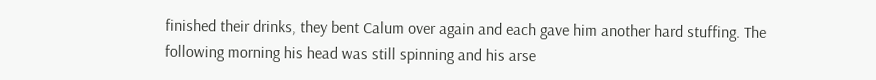finished their drinks, they bent Calum over again and each gave him another hard stuffing. The following morning his head was still spinning and his arse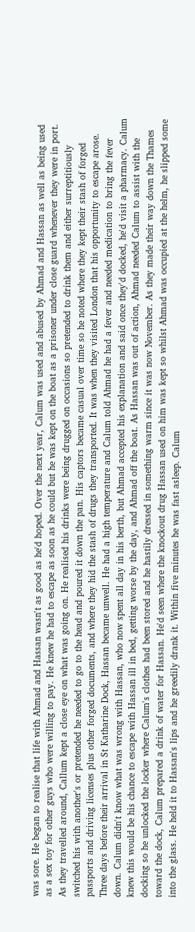was sore. He began to realise that life with Ahmad and Hassan wasn't as good as he'd hoped. Over the next year, Calum was used and abused by Ahmad and Hassan as well as being used as a sex toy for other guys who were willing to pay. He knew he had to escape as soon as he could but he was kept on the boat as a prisoner under close guard whenever they were in port. As they travelled around, Callum kept a close eye on what was going on. He realised his drinks were being drugged on occasions so pretended to drink them and either surreptitiously switched his with another's or pretended he needed to go to the head and poured it down the pan. His captors became casual over time so he noted where they kept their stash of forged passports and driving licenses plus other forged documents, and where they hid the stash of drugs they transported. It was when they visited London that his opportunity to escape arose. Three days before their arrival in St Katharine Dock, Hassan became unwell. He had a high temperature and Calum told Ahmad he had a fever and needed medication to bring the fever down. Calum didn't know what was wrong with Hassan, who now spent all day in his berth, but Ahmad accepted his explanation and said once they'd docked, he'd visit a pharmacy. Calum knew this would be his chance to escape with Hassan ill in bed, getting worse by the day, and Ahmad off the boat. As Hassan was out of action, Ahmad needed Calum to assist with the docking so he unlocked the locker where Calum's clothes had been stored and he hastily dressed in something warm since it was now November. As they made their way down the Thames toward the dock, Calum prepared a drink of water for Hassan. He'd seen where the knockout drug Hassan used on him was kept so whilst Ahmad was occupied at the helm, he slipped some into the glass. He held it to Hassan's lips and he greedily drank it. Within five minutes he was fast asleep. Calum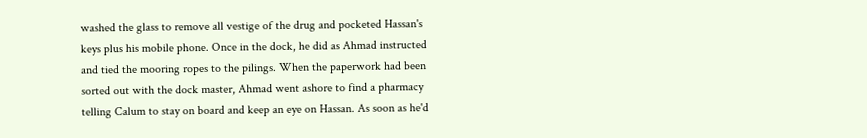washed the glass to remove all vestige of the drug and pocketed Hassan's keys plus his mobile phone. Once in the dock, he did as Ahmad instructed and tied the mooring ropes to the pilings. When the paperwork had been sorted out with the dock master, Ahmad went ashore to find a pharmacy telling Calum to stay on board and keep an eye on Hassan. As soon as he'd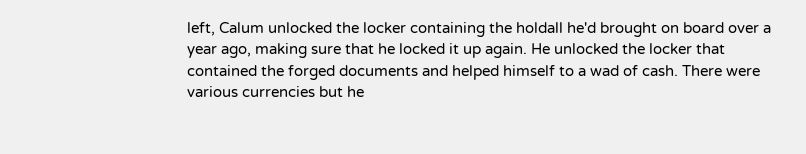left, Calum unlocked the locker containing the holdall he'd brought on board over a year ago, making sure that he locked it up again. He unlocked the locker that contained the forged documents and helped himself to a wad of cash. There were various currencies but he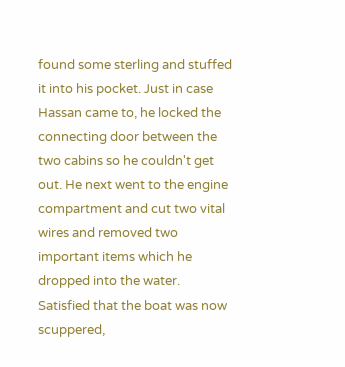found some sterling and stuffed it into his pocket. Just in case Hassan came to, he locked the connecting door between the two cabins so he couldn't get out. He next went to the engine compartment and cut two vital wires and removed two important items which he dropped into the water. Satisfied that the boat was now scuppered,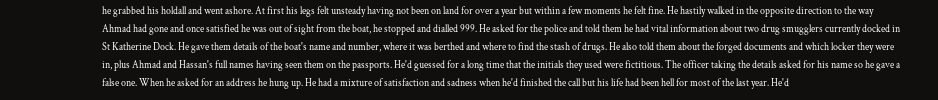he grabbed his holdall and went ashore. At first his legs felt unsteady having not been on land for over a year but within a few moments he felt fine. He hastily walked in the opposite direction to the way Ahmad had gone and once satisfied he was out of sight from the boat, he stopped and dialled 999. He asked for the police and told them he had vital information about two drug smugglers currently docked in St Katherine Dock. He gave them details of the boat's name and number, where it was berthed and where to find the stash of drugs. He also told them about the forged documents and which locker they were in, plus Ahmad and Hassan's full names having seen them on the passports. He'd guessed for a long time that the initials they used were fictitious. The officer taking the details asked for his name so he gave a false one. When he asked for an address he hung up. He had a mixture of satisfaction and sadness when he'd finished the call but his life had been hell for most of the last year. He'd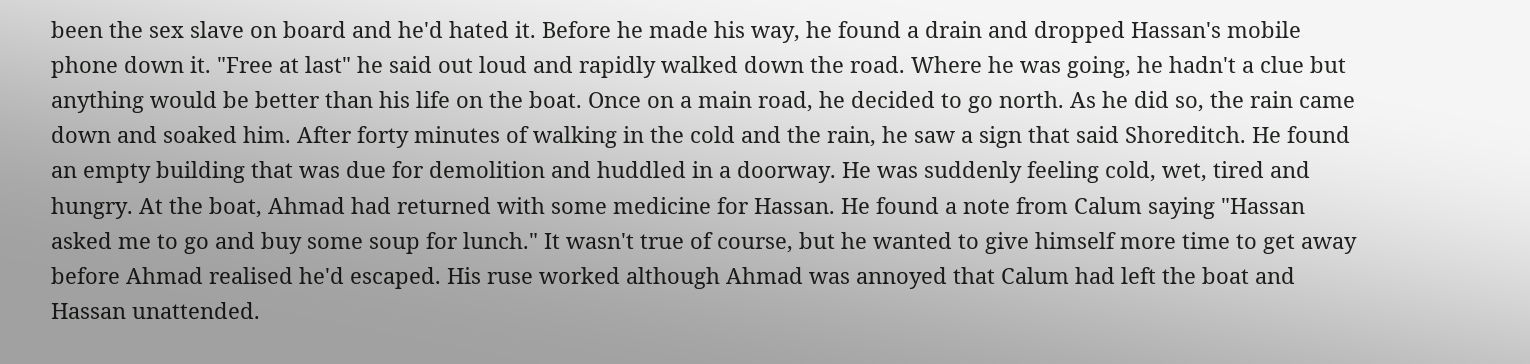been the sex slave on board and he'd hated it. Before he made his way, he found a drain and dropped Hassan's mobile phone down it. "Free at last" he said out loud and rapidly walked down the road. Where he was going, he hadn't a clue but anything would be better than his life on the boat. Once on a main road, he decided to go north. As he did so, the rain came down and soaked him. After forty minutes of walking in the cold and the rain, he saw a sign that said Shoreditch. He found an empty building that was due for demolition and huddled in a doorway. He was suddenly feeling cold, wet, tired and hungry. At the boat, Ahmad had returned with some medicine for Hassan. He found a note from Calum saying "Hassan asked me to go and buy some soup for lunch." It wasn't true of course, but he wanted to give himself more time to get away before Ahmad realised he'd escaped. His ruse worked although Ahmad was annoyed that Calum had left the boat and Hassan unattended.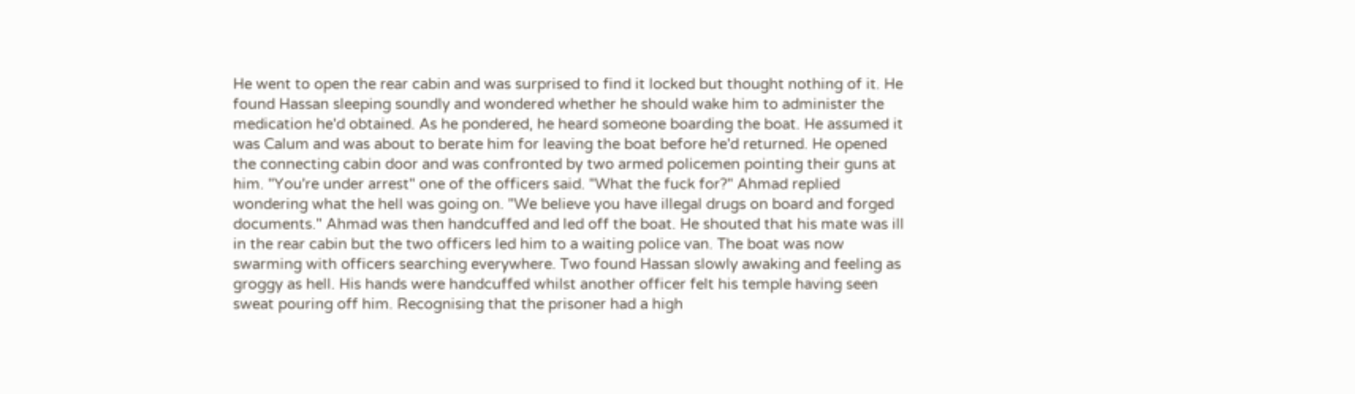He went to open the rear cabin and was surprised to find it locked but thought nothing of it. He found Hassan sleeping soundly and wondered whether he should wake him to administer the medication he'd obtained. As he pondered, he heard someone boarding the boat. He assumed it was Calum and was about to berate him for leaving the boat before he'd returned. He opened the connecting cabin door and was confronted by two armed policemen pointing their guns at him. "You're under arrest" one of the officers said. "What the fuck for?" Ahmad replied wondering what the hell was going on. "We believe you have illegal drugs on board and forged documents." Ahmad was then handcuffed and led off the boat. He shouted that his mate was ill in the rear cabin but the two officers led him to a waiting police van. The boat was now swarming with officers searching everywhere. Two found Hassan slowly awaking and feeling as groggy as hell. His hands were handcuffed whilst another officer felt his temple having seen sweat pouring off him. Recognising that the prisoner had a high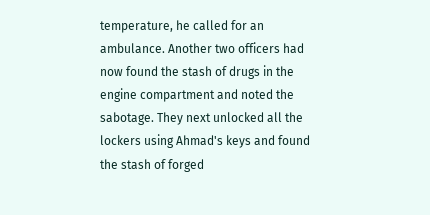temperature, he called for an ambulance. Another two officers had now found the stash of drugs in the engine compartment and noted the sabotage. They next unlocked all the lockers using Ahmad's keys and found the stash of forged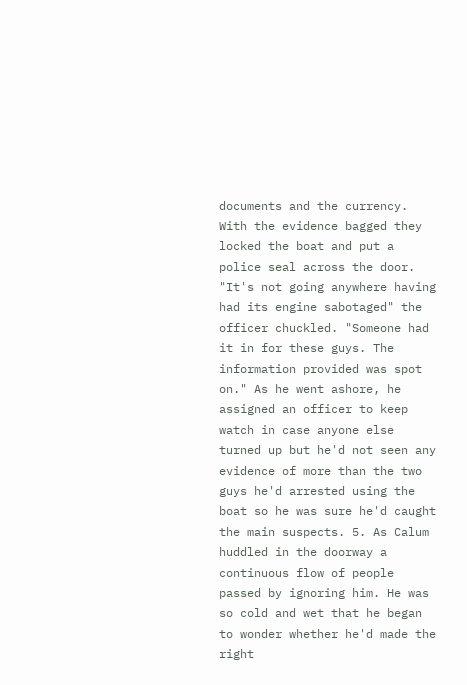documents and the currency. With the evidence bagged they locked the boat and put a police seal across the door. "It's not going anywhere having had its engine sabotaged" the officer chuckled. "Someone had it in for these guys. The information provided was spot on." As he went ashore, he assigned an officer to keep watch in case anyone else turned up but he'd not seen any evidence of more than the two guys he'd arrested using the boat so he was sure he'd caught the main suspects. 5. As Calum huddled in the doorway a continuous flow of people passed by ignoring him. He was so cold and wet that he began to wonder whether he'd made the right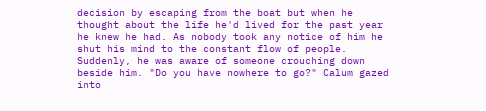decision by escaping from the boat but when he thought about the life he'd lived for the past year he knew he had. As nobody took any notice of him he shut his mind to the constant flow of people. Suddenly, he was aware of someone crouching down beside him. "Do you have nowhere to go?" Calum gazed into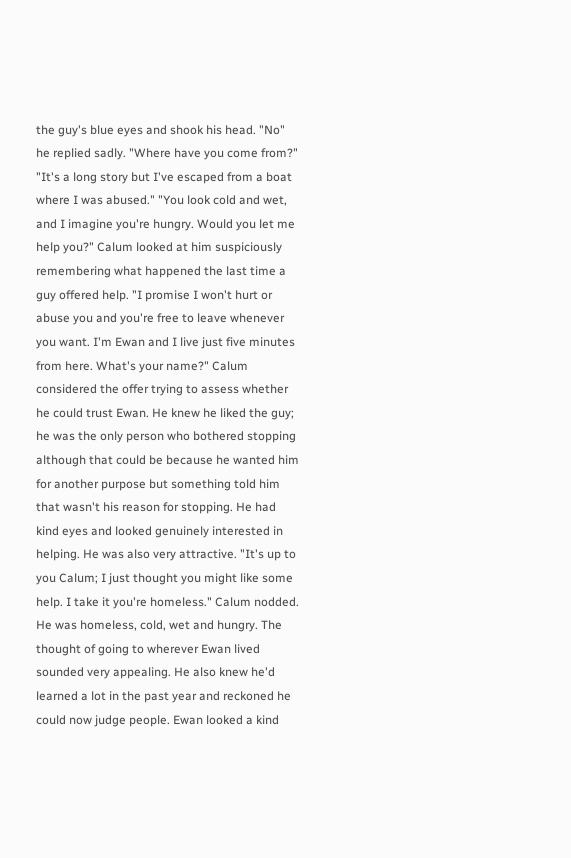the guy's blue eyes and shook his head. "No" he replied sadly. "Where have you come from?" "It's a long story but I've escaped from a boat where I was abused." "You look cold and wet, and I imagine you're hungry. Would you let me help you?" Calum looked at him suspiciously remembering what happened the last time a guy offered help. "I promise I won't hurt or abuse you and you're free to leave whenever you want. I'm Ewan and I live just five minutes from here. What's your name?" Calum considered the offer trying to assess whether he could trust Ewan. He knew he liked the guy; he was the only person who bothered stopping although that could be because he wanted him for another purpose but something told him that wasn't his reason for stopping. He had kind eyes and looked genuinely interested in helping. He was also very attractive. "It's up to you Calum; I just thought you might like some help. I take it you're homeless." Calum nodded. He was homeless, cold, wet and hungry. The thought of going to wherever Ewan lived sounded very appealing. He also knew he'd learned a lot in the past year and reckoned he could now judge people. Ewan looked a kind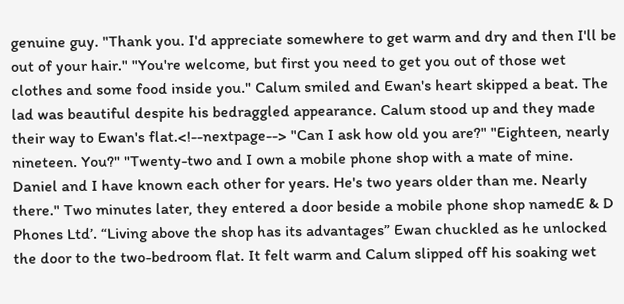genuine guy. "Thank you. I'd appreciate somewhere to get warm and dry and then I'll be out of your hair." "You're welcome, but first you need to get you out of those wet clothes and some food inside you." Calum smiled and Ewan's heart skipped a beat. The lad was beautiful despite his bedraggled appearance. Calum stood up and they made their way to Ewan's flat.<!--nextpage--> "Can I ask how old you are?" "Eighteen, nearly nineteen. You?" "Twenty-two and I own a mobile phone shop with a mate of mine. Daniel and I have known each other for years. He's two years older than me. Nearly there." Two minutes later, they entered a door beside a mobile phone shop namedE & D Phones Ltd’. “Living above the shop has its advantages” Ewan chuckled as he unlocked the door to the two-bedroom flat. It felt warm and Calum slipped off his soaking wet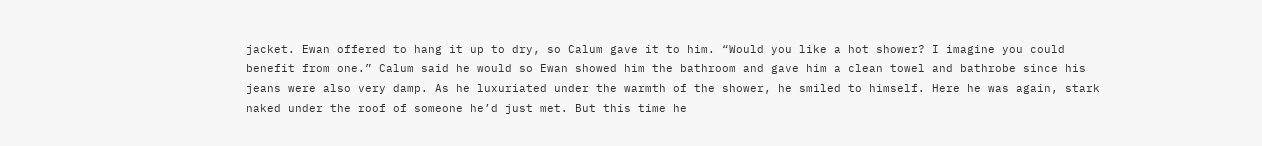jacket. Ewan offered to hang it up to dry, so Calum gave it to him. “Would you like a hot shower? I imagine you could benefit from one.” Calum said he would so Ewan showed him the bathroom and gave him a clean towel and bathrobe since his jeans were also very damp. As he luxuriated under the warmth of the shower, he smiled to himself. Here he was again, stark naked under the roof of someone he’d just met. But this time he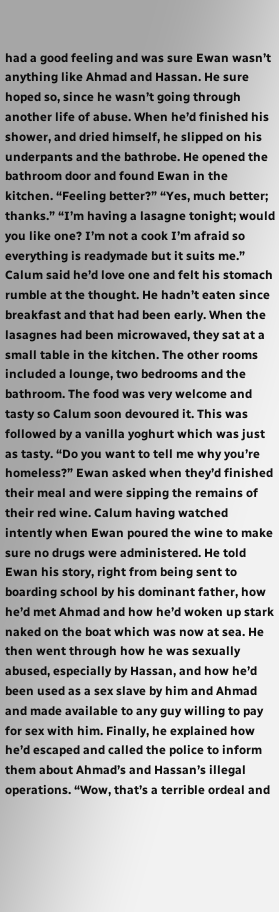had a good feeling and was sure Ewan wasn’t anything like Ahmad and Hassan. He sure hoped so, since he wasn’t going through another life of abuse. When he’d finished his shower, and dried himself, he slipped on his underpants and the bathrobe. He opened the bathroom door and found Ewan in the kitchen. “Feeling better?” “Yes, much better; thanks.” “I’m having a lasagne tonight; would you like one? I’m not a cook I’m afraid so everything is readymade but it suits me.” Calum said he’d love one and felt his stomach rumble at the thought. He hadn’t eaten since breakfast and that had been early. When the lasagnes had been microwaved, they sat at a small table in the kitchen. The other rooms included a lounge, two bedrooms and the bathroom. The food was very welcome and tasty so Calum soon devoured it. This was followed by a vanilla yoghurt which was just as tasty. “Do you want to tell me why you’re homeless?” Ewan asked when they’d finished their meal and were sipping the remains of their red wine. Calum having watched intently when Ewan poured the wine to make sure no drugs were administered. He told Ewan his story, right from being sent to boarding school by his dominant father, how he’d met Ahmad and how he’d woken up stark naked on the boat which was now at sea. He then went through how he was sexually abused, especially by Hassan, and how he’d been used as a sex slave by him and Ahmad and made available to any guy willing to pay for sex with him. Finally, he explained how he’d escaped and called the police to inform them about Ahmad’s and Hassan’s illegal operations. “Wow, that’s a terrible ordeal and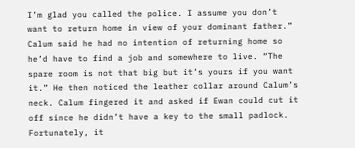I’m glad you called the police. I assume you don’t want to return home in view of your dominant father.” Calum said he had no intention of returning home so he’d have to find a job and somewhere to live. “The spare room is not that big but it’s yours if you want it.” He then noticed the leather collar around Calum’s neck. Calum fingered it and asked if Ewan could cut it off since he didn’t have a key to the small padlock. Fortunately, it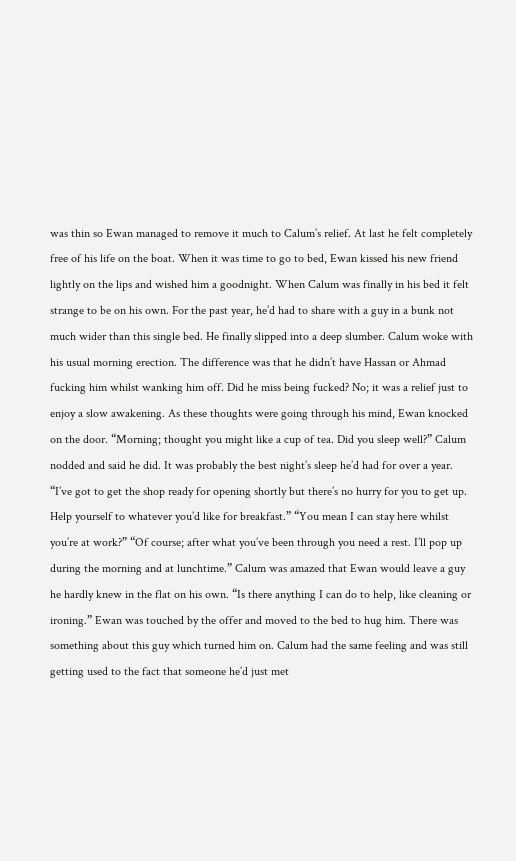was thin so Ewan managed to remove it much to Calum’s relief. At last he felt completely free of his life on the boat. When it was time to go to bed, Ewan kissed his new friend lightly on the lips and wished him a goodnight. When Calum was finally in his bed it felt strange to be on his own. For the past year, he’d had to share with a guy in a bunk not much wider than this single bed. He finally slipped into a deep slumber. Calum woke with his usual morning erection. The difference was that he didn’t have Hassan or Ahmad fucking him whilst wanking him off. Did he miss being fucked? No; it was a relief just to enjoy a slow awakening. As these thoughts were going through his mind, Ewan knocked on the door. “Morning; thought you might like a cup of tea. Did you sleep well?” Calum nodded and said he did. It was probably the best night’s sleep he’d had for over a year. “I’ve got to get the shop ready for opening shortly but there’s no hurry for you to get up. Help yourself to whatever you’d like for breakfast.” “You mean I can stay here whilst you’re at work?” “Of course; after what you’ve been through you need a rest. I’ll pop up during the morning and at lunchtime.” Calum was amazed that Ewan would leave a guy he hardly knew in the flat on his own. “Is there anything I can do to help, like cleaning or ironing.” Ewan was touched by the offer and moved to the bed to hug him. There was something about this guy which turned him on. Calum had the same feeling and was still getting used to the fact that someone he’d just met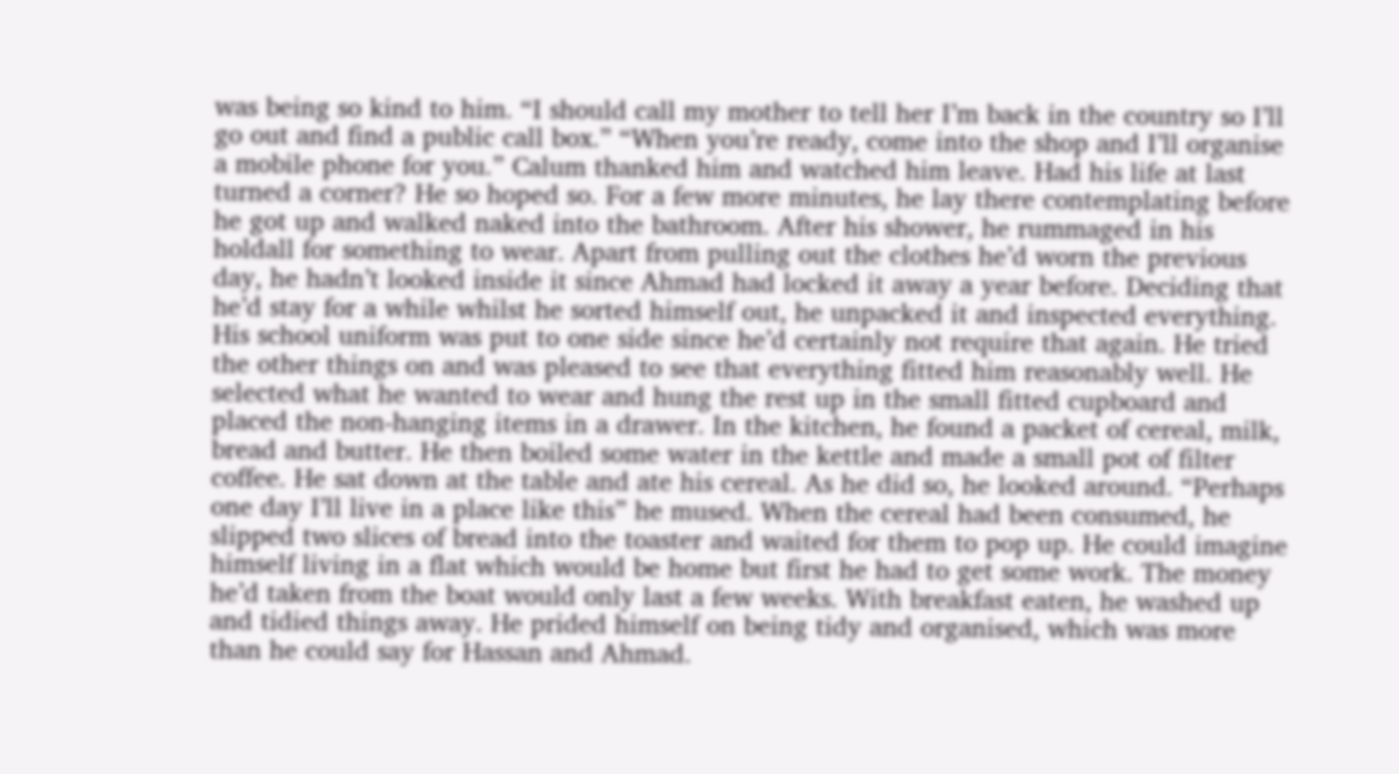was being so kind to him. “I should call my mother to tell her I’m back in the country so I’ll go out and find a public call box.” “When you’re ready, come into the shop and I’ll organise a mobile phone for you.” Calum thanked him and watched him leave. Had his life at last turned a corner? He so hoped so. For a few more minutes, he lay there contemplating before he got up and walked naked into the bathroom. After his shower, he rummaged in his holdall for something to wear. Apart from pulling out the clothes he’d worn the previous day, he hadn’t looked inside it since Ahmad had locked it away a year before. Deciding that he’d stay for a while whilst he sorted himself out, he unpacked it and inspected everything. His school uniform was put to one side since he’d certainly not require that again. He tried the other things on and was pleased to see that everything fitted him reasonably well. He selected what he wanted to wear and hung the rest up in the small fitted cupboard and placed the non-hanging items in a drawer. In the kitchen, he found a packet of cereal, milk, bread and butter. He then boiled some water in the kettle and made a small pot of filter coffee. He sat down at the table and ate his cereal. As he did so, he looked around. “Perhaps one day I’ll live in a place like this” he mused. When the cereal had been consumed, he slipped two slices of bread into the toaster and waited for them to pop up. He could imagine himself living in a flat which would be home but first he had to get some work. The money he’d taken from the boat would only last a few weeks. With breakfast eaten, he washed up and tidied things away. He prided himself on being tidy and organised, which was more than he could say for Hassan and Ahmad.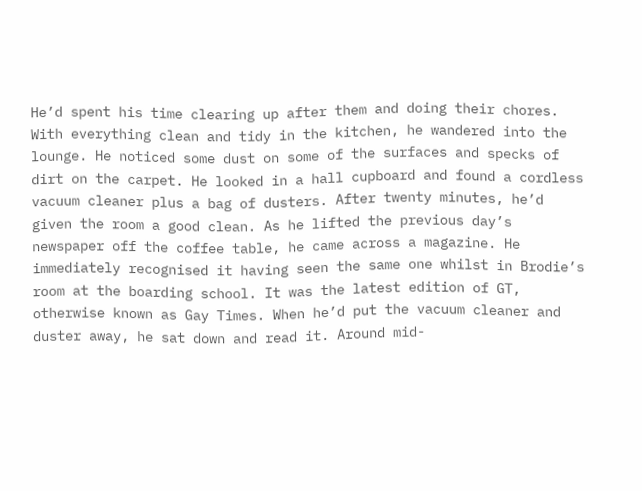He’d spent his time clearing up after them and doing their chores. With everything clean and tidy in the kitchen, he wandered into the lounge. He noticed some dust on some of the surfaces and specks of dirt on the carpet. He looked in a hall cupboard and found a cordless vacuum cleaner plus a bag of dusters. After twenty minutes, he’d given the room a good clean. As he lifted the previous day’s newspaper off the coffee table, he came across a magazine. He immediately recognised it having seen the same one whilst in Brodie’s room at the boarding school. It was the latest edition of GT, otherwise known as Gay Times. When he’d put the vacuum cleaner and duster away, he sat down and read it. Around mid-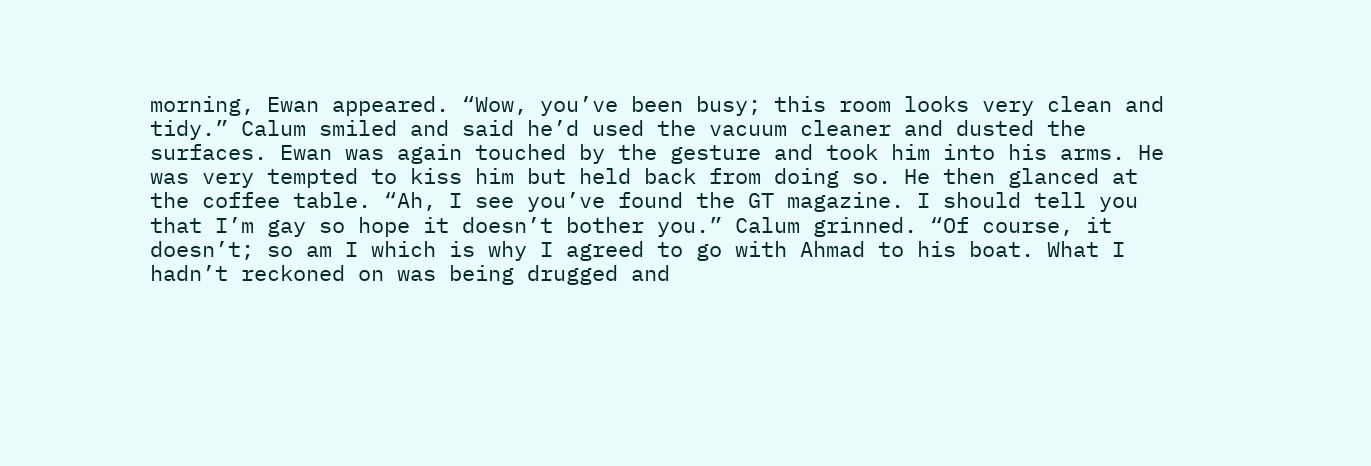morning, Ewan appeared. “Wow, you’ve been busy; this room looks very clean and tidy.” Calum smiled and said he’d used the vacuum cleaner and dusted the surfaces. Ewan was again touched by the gesture and took him into his arms. He was very tempted to kiss him but held back from doing so. He then glanced at the coffee table. “Ah, I see you’ve found the GT magazine. I should tell you that I’m gay so hope it doesn’t bother you.” Calum grinned. “Of course, it doesn’t; so am I which is why I agreed to go with Ahmad to his boat. What I hadn’t reckoned on was being drugged and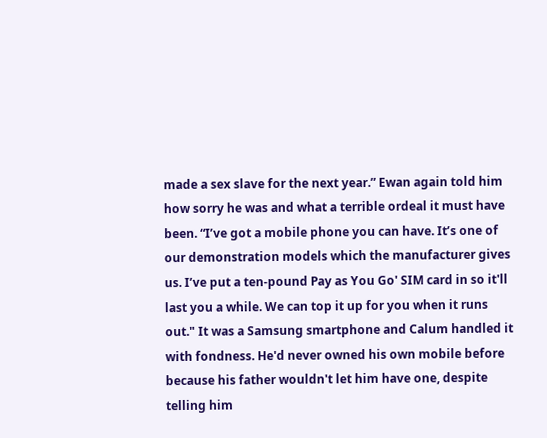made a sex slave for the next year.” Ewan again told him how sorry he was and what a terrible ordeal it must have been. “I’ve got a mobile phone you can have. It’s one of our demonstration models which the manufacturer gives us. I’ve put a ten-pound Pay as You Go' SIM card in so it'll last you a while. We can top it up for you when it runs out." It was a Samsung smartphone and Calum handled it with fondness. He'd never owned his own mobile before because his father wouldn't let him have one, despite telling him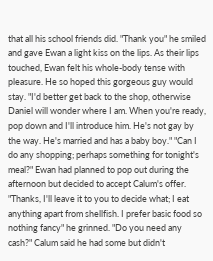that all his school friends did. "Thank you" he smiled and gave Ewan a light kiss on the lips. As their lips touched, Ewan felt his whole-body tense with pleasure. He so hoped this gorgeous guy would stay. "I'd better get back to the shop, otherwise Daniel will wonder where I am. When you're ready, pop down and I'll introduce him. He's not gay by the way. He's married and has a baby boy." "Can I do any shopping; perhaps something for tonight's meal?" Ewan had planned to pop out during the afternoon but decided to accept Calum's offer. "Thanks, I'll leave it to you to decide what; I eat anything apart from shellfish. I prefer basic food so nothing fancy" he grinned. "Do you need any cash?" Calum said he had some but didn't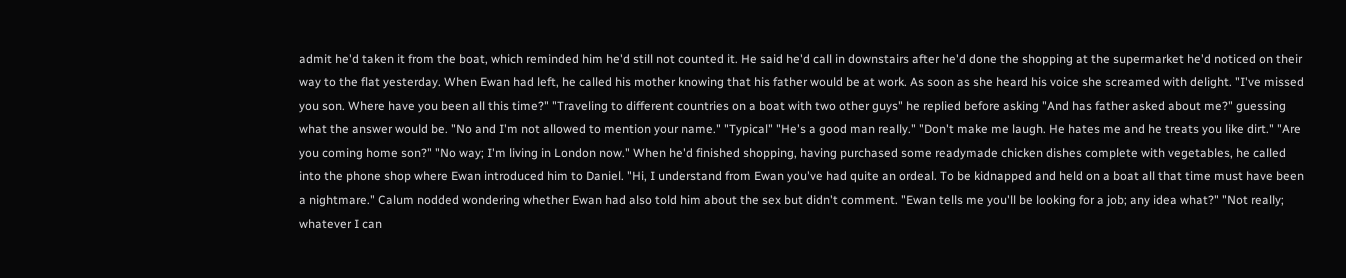admit he'd taken it from the boat, which reminded him he'd still not counted it. He said he'd call in downstairs after he'd done the shopping at the supermarket he'd noticed on their way to the flat yesterday. When Ewan had left, he called his mother knowing that his father would be at work. As soon as she heard his voice she screamed with delight. "I've missed you son. Where have you been all this time?" "Traveling to different countries on a boat with two other guys" he replied before asking "And has father asked about me?" guessing what the answer would be. "No and I'm not allowed to mention your name." "Typical" "He's a good man really." "Don't make me laugh. He hates me and he treats you like dirt." "Are you coming home son?" "No way; I'm living in London now." When he'd finished shopping, having purchased some readymade chicken dishes complete with vegetables, he called into the phone shop where Ewan introduced him to Daniel. "Hi, I understand from Ewan you've had quite an ordeal. To be kidnapped and held on a boat all that time must have been a nightmare." Calum nodded wondering whether Ewan had also told him about the sex but didn't comment. "Ewan tells me you'll be looking for a job; any idea what?" "Not really; whatever I can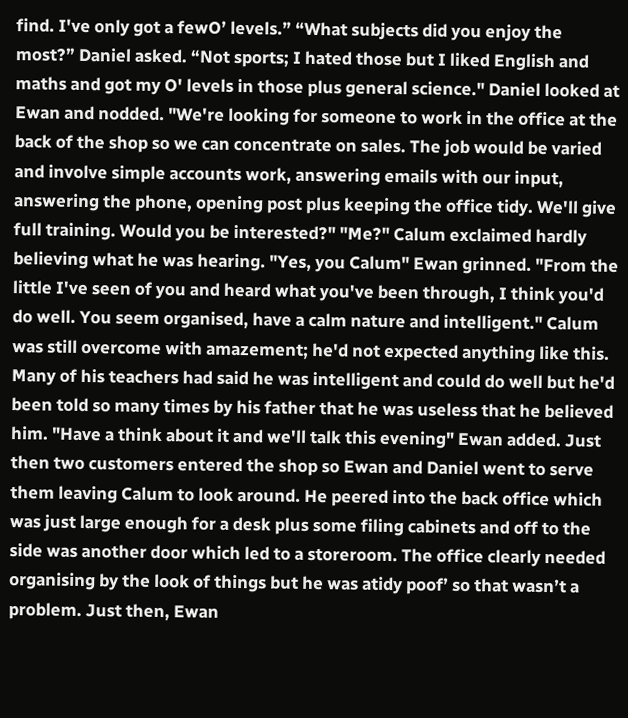find. I've only got a fewO’ levels.” “What subjects did you enjoy the most?” Daniel asked. “Not sports; I hated those but I liked English and maths and got my O' levels in those plus general science." Daniel looked at Ewan and nodded. "We're looking for someone to work in the office at the back of the shop so we can concentrate on sales. The job would be varied and involve simple accounts work, answering emails with our input, answering the phone, opening post plus keeping the office tidy. We'll give full training. Would you be interested?" "Me?" Calum exclaimed hardly believing what he was hearing. "Yes, you Calum" Ewan grinned. "From the little I've seen of you and heard what you've been through, I think you'd do well. You seem organised, have a calm nature and intelligent." Calum was still overcome with amazement; he'd not expected anything like this. Many of his teachers had said he was intelligent and could do well but he'd been told so many times by his father that he was useless that he believed him. "Have a think about it and we'll talk this evening" Ewan added. Just then two customers entered the shop so Ewan and Daniel went to serve them leaving Calum to look around. He peered into the back office which was just large enough for a desk plus some filing cabinets and off to the side was another door which led to a storeroom. The office clearly needed organising by the look of things but he was atidy poof’ so that wasn’t a problem. Just then, Ewan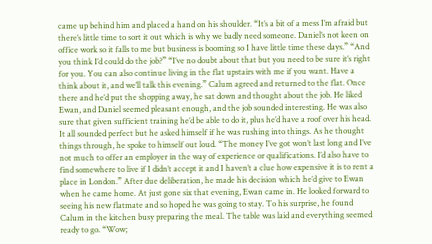came up behind him and placed a hand on his shoulder. “It’s a bit of a mess I’m afraid but there’s little time to sort it out which is why we badly need someone. Daniel’s not keen on office work so it falls to me but business is booming so I have little time these days.” “And you think I’d could do the job?” “I’ve no doubt about that but you need to be sure it’s right for you. You can also continue living in the flat upstairs with me if you want. Have a think about it, and we’ll talk this evening.” Calum agreed and returned to the flat. Once there and he’d put the shopping away, he sat down and thought about the job. He liked Ewan, and Daniel seemed pleasant enough, and the job sounded interesting. He was also sure that given sufficient training he’d be able to do it, plus he’d have a roof over his head. It all sounded perfect but he asked himself if he was rushing into things. As he thought things through, he spoke to himself out loud. “The money I’ve got won’t last long and I’ve not much to offer an employer in the way of experience or qualifications. I’d also have to find somewhere to live if I didn’t accept it and I haven’t a clue how expensive it is to rent a place in London.” After due deliberation, he made his decision which he’d give to Ewan when he came home. At just gone six that evening, Ewan came in. He looked forward to seeing his new flatmate and so hoped he was going to stay. To his surprise, he found Calum in the kitchen busy preparing the meal. The table was laid and everything seemed ready to go. “Wow;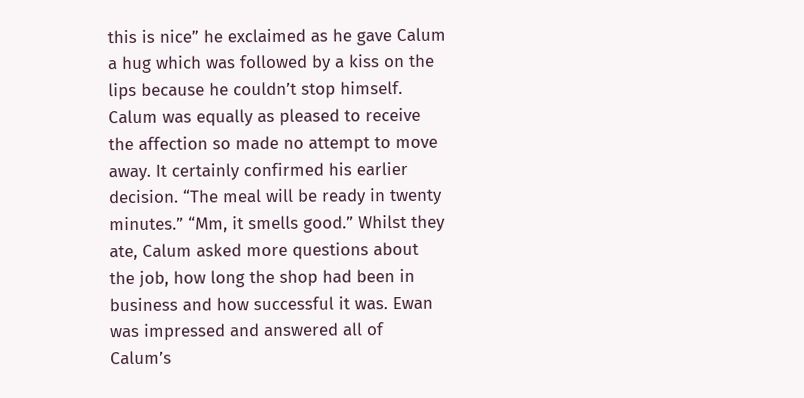this is nice” he exclaimed as he gave Calum a hug which was followed by a kiss on the lips because he couldn’t stop himself. Calum was equally as pleased to receive the affection so made no attempt to move away. It certainly confirmed his earlier decision. “The meal will be ready in twenty minutes.” “Mm, it smells good.” Whilst they ate, Calum asked more questions about the job, how long the shop had been in business and how successful it was. Ewan was impressed and answered all of Calum’s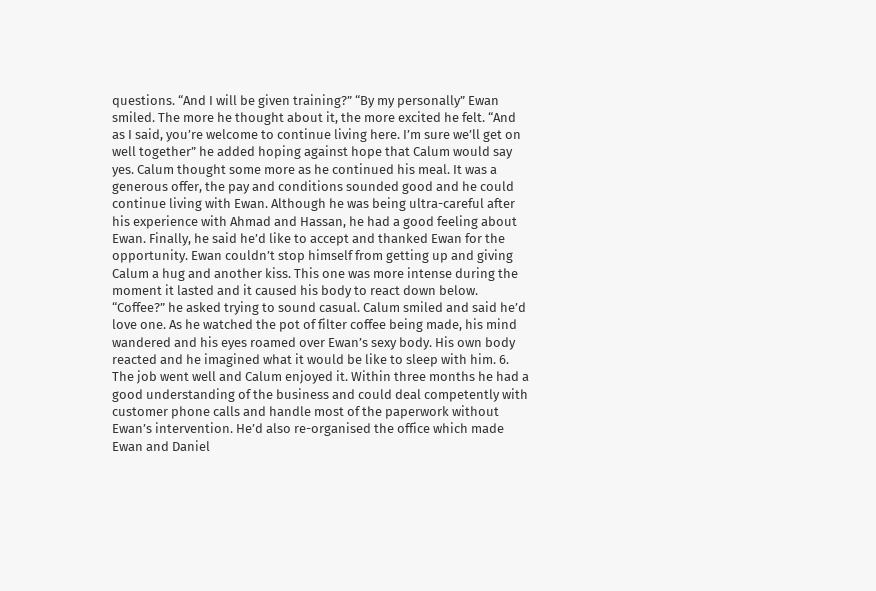questions. “And I will be given training?” “By my personally” Ewan smiled. The more he thought about it, the more excited he felt. “And as I said, you’re welcome to continue living here. I’m sure we’ll get on well together” he added hoping against hope that Calum would say yes. Calum thought some more as he continued his meal. It was a generous offer, the pay and conditions sounded good and he could continue living with Ewan. Although he was being ultra-careful after his experience with Ahmad and Hassan, he had a good feeling about Ewan. Finally, he said he’d like to accept and thanked Ewan for the opportunity. Ewan couldn’t stop himself from getting up and giving Calum a hug and another kiss. This one was more intense during the moment it lasted and it caused his body to react down below. “Coffee?” he asked trying to sound casual. Calum smiled and said he’d love one. As he watched the pot of filter coffee being made, his mind wandered and his eyes roamed over Ewan’s sexy body. His own body reacted and he imagined what it would be like to sleep with him. 6. The job went well and Calum enjoyed it. Within three months he had a good understanding of the business and could deal competently with customer phone calls and handle most of the paperwork without Ewan’s intervention. He’d also re-organised the office which made Ewan and Daniel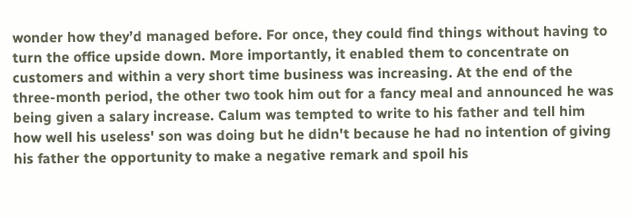wonder how they’d managed before. For once, they could find things without having to turn the office upside down. More importantly, it enabled them to concentrate on customers and within a very short time business was increasing. At the end of the three-month period, the other two took him out for a fancy meal and announced he was being given a salary increase. Calum was tempted to write to his father and tell him how well his useless' son was doing but he didn't because he had no intention of giving his father the opportunity to make a negative remark and spoil his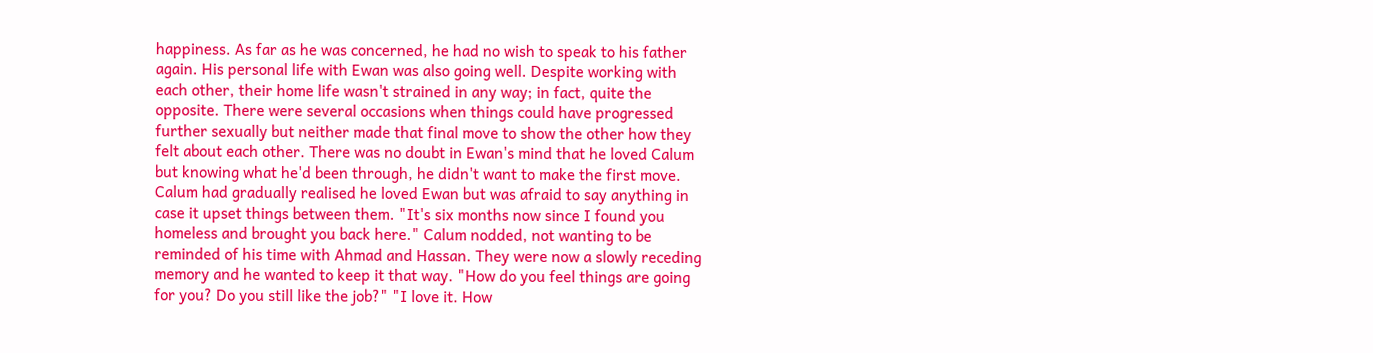happiness. As far as he was concerned, he had no wish to speak to his father again. His personal life with Ewan was also going well. Despite working with each other, their home life wasn't strained in any way; in fact, quite the opposite. There were several occasions when things could have progressed further sexually but neither made that final move to show the other how they felt about each other. There was no doubt in Ewan's mind that he loved Calum but knowing what he'd been through, he didn't want to make the first move. Calum had gradually realised he loved Ewan but was afraid to say anything in case it upset things between them. "It's six months now since I found you homeless and brought you back here." Calum nodded, not wanting to be reminded of his time with Ahmad and Hassan. They were now a slowly receding memory and he wanted to keep it that way. "How do you feel things are going for you? Do you still like the job?" "I love it. How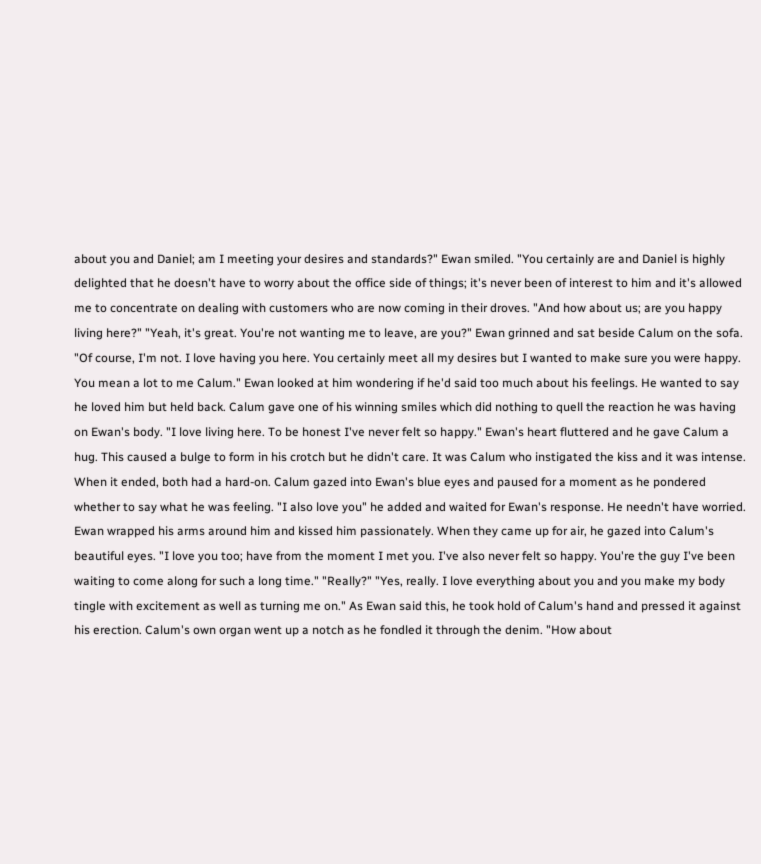about you and Daniel; am I meeting your desires and standards?" Ewan smiled. "You certainly are and Daniel is highly delighted that he doesn't have to worry about the office side of things; it's never been of interest to him and it's allowed me to concentrate on dealing with customers who are now coming in their droves. "And how about us; are you happy living here?" "Yeah, it's great. You're not wanting me to leave, are you?" Ewan grinned and sat beside Calum on the sofa. "Of course, I'm not. I love having you here. You certainly meet all my desires but I wanted to make sure you were happy. You mean a lot to me Calum." Ewan looked at him wondering if he'd said too much about his feelings. He wanted to say he loved him but held back. Calum gave one of his winning smiles which did nothing to quell the reaction he was having on Ewan's body. "I love living here. To be honest I've never felt so happy." Ewan's heart fluttered and he gave Calum a hug. This caused a bulge to form in his crotch but he didn't care. It was Calum who instigated the kiss and it was intense. When it ended, both had a hard-on. Calum gazed into Ewan's blue eyes and paused for a moment as he pondered whether to say what he was feeling. "I also love you" he added and waited for Ewan's response. He needn't have worried. Ewan wrapped his arms around him and kissed him passionately. When they came up for air, he gazed into Calum's beautiful eyes. "I love you too; have from the moment I met you. I've also never felt so happy. You're the guy I've been waiting to come along for such a long time." "Really?" "Yes, really. I love everything about you and you make my body tingle with excitement as well as turning me on." As Ewan said this, he took hold of Calum's hand and pressed it against his erection. Calum's own organ went up a notch as he fondled it through the denim. "How about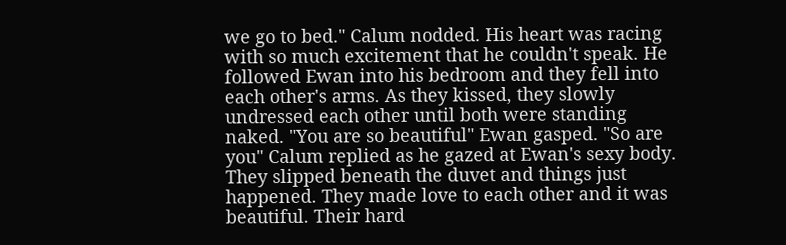we go to bed." Calum nodded. His heart was racing with so much excitement that he couldn't speak. He followed Ewan into his bedroom and they fell into each other's arms. As they kissed, they slowly undressed each other until both were standing naked. "You are so beautiful" Ewan gasped. "So are you" Calum replied as he gazed at Ewan's sexy body. They slipped beneath the duvet and things just happened. They made love to each other and it was beautiful. Their hard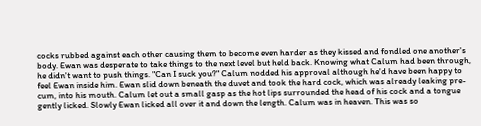cocks rubbed against each other causing them to become even harder as they kissed and fondled one another's body. Ewan was desperate to take things to the next level but held back. Knowing what Calum had been through, he didn't want to push things. "Can I suck you?" Calum nodded his approval although he'd have been happy to feel Ewan inside him. Ewan slid down beneath the duvet and took the hard cock, which was already leaking pre-cum, into his mouth. Calum let out a small gasp as the hot lips surrounded the head of his cock and a tongue gently licked. Slowly Ewan licked all over it and down the length. Calum was in heaven. This was so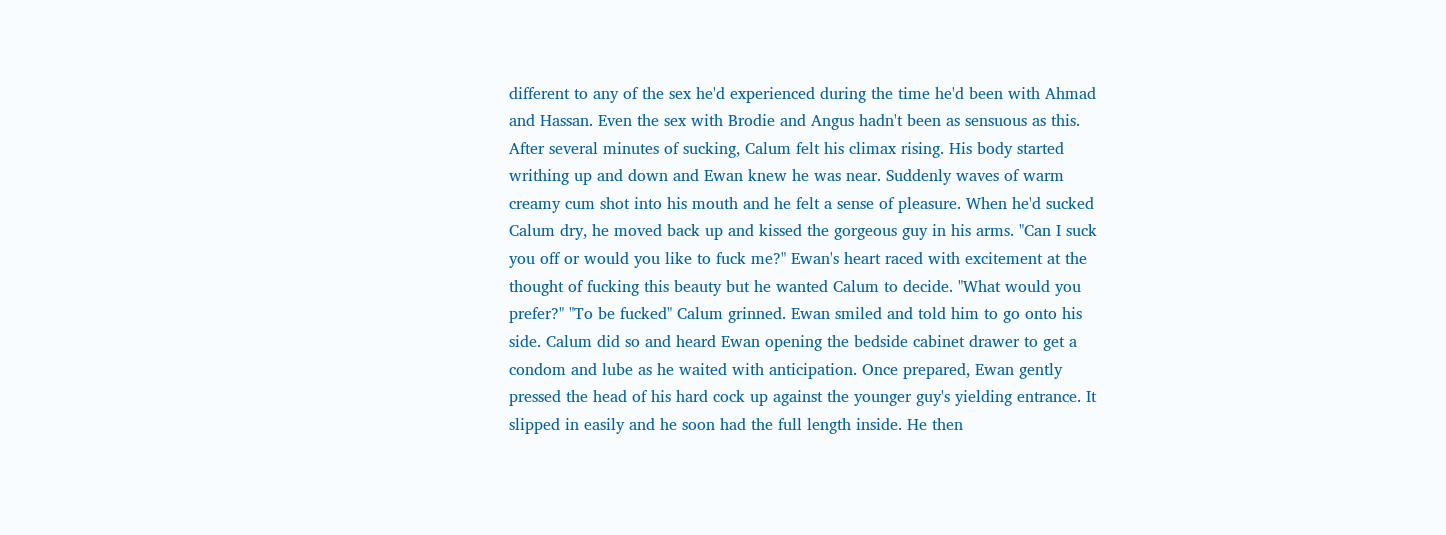different to any of the sex he'd experienced during the time he'd been with Ahmad and Hassan. Even the sex with Brodie and Angus hadn't been as sensuous as this. After several minutes of sucking, Calum felt his climax rising. His body started writhing up and down and Ewan knew he was near. Suddenly waves of warm creamy cum shot into his mouth and he felt a sense of pleasure. When he'd sucked Calum dry, he moved back up and kissed the gorgeous guy in his arms. "Can I suck you off or would you like to fuck me?" Ewan's heart raced with excitement at the thought of fucking this beauty but he wanted Calum to decide. "What would you prefer?" "To be fucked" Calum grinned. Ewan smiled and told him to go onto his side. Calum did so and heard Ewan opening the bedside cabinet drawer to get a condom and lube as he waited with anticipation. Once prepared, Ewan gently pressed the head of his hard cock up against the younger guy's yielding entrance. It slipped in easily and he soon had the full length inside. He then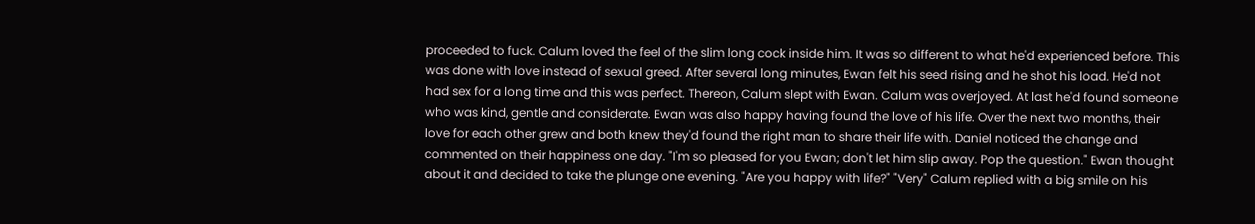proceeded to fuck. Calum loved the feel of the slim long cock inside him. It was so different to what he'd experienced before. This was done with love instead of sexual greed. After several long minutes, Ewan felt his seed rising and he shot his load. He'd not had sex for a long time and this was perfect. Thereon, Calum slept with Ewan. Calum was overjoyed. At last he'd found someone who was kind, gentle and considerate. Ewan was also happy having found the love of his life. Over the next two months, their love for each other grew and both knew they'd found the right man to share their life with. Daniel noticed the change and commented on their happiness one day. "I'm so pleased for you Ewan; don't let him slip away. Pop the question." Ewan thought about it and decided to take the plunge one evening. "Are you happy with life?" "Very" Calum replied with a big smile on his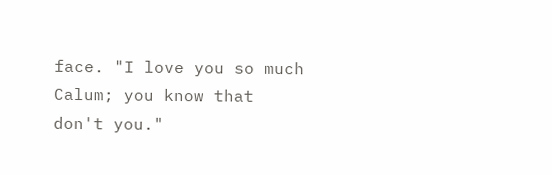face. "I love you so much Calum; you know that don't you."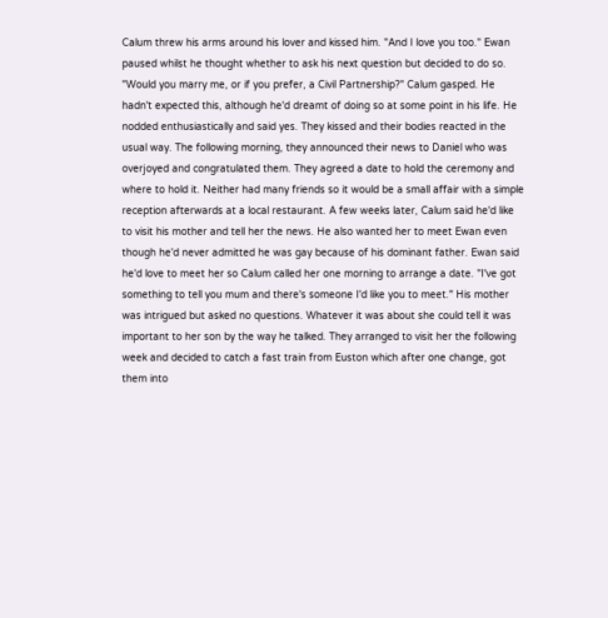Calum threw his arms around his lover and kissed him. "And I love you too." Ewan paused whilst he thought whether to ask his next question but decided to do so. "Would you marry me, or if you prefer, a Civil Partnership?" Calum gasped. He hadn't expected this, although he'd dreamt of doing so at some point in his life. He nodded enthusiastically and said yes. They kissed and their bodies reacted in the usual way. The following morning, they announced their news to Daniel who was overjoyed and congratulated them. They agreed a date to hold the ceremony and where to hold it. Neither had many friends so it would be a small affair with a simple reception afterwards at a local restaurant. A few weeks later, Calum said he'd like to visit his mother and tell her the news. He also wanted her to meet Ewan even though he'd never admitted he was gay because of his dominant father. Ewan said he'd love to meet her so Calum called her one morning to arrange a date. "I've got something to tell you mum and there's someone I'd like you to meet." His mother was intrigued but asked no questions. Whatever it was about she could tell it was important to her son by the way he talked. They arranged to visit her the following week and decided to catch a fast train from Euston which after one change, got them into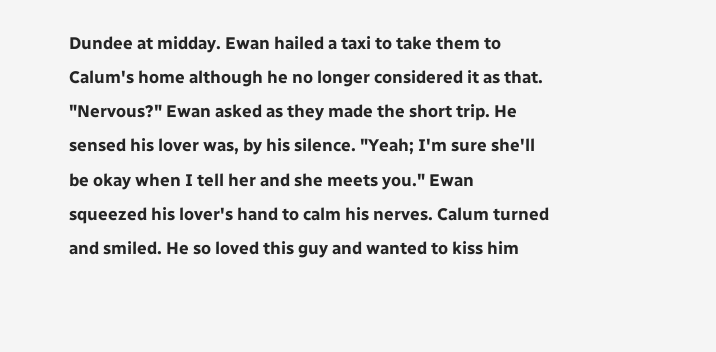Dundee at midday. Ewan hailed a taxi to take them to Calum's home although he no longer considered it as that. "Nervous?" Ewan asked as they made the short trip. He sensed his lover was, by his silence. "Yeah; I'm sure she'll be okay when I tell her and she meets you." Ewan squeezed his lover's hand to calm his nerves. Calum turned and smiled. He so loved this guy and wanted to kiss him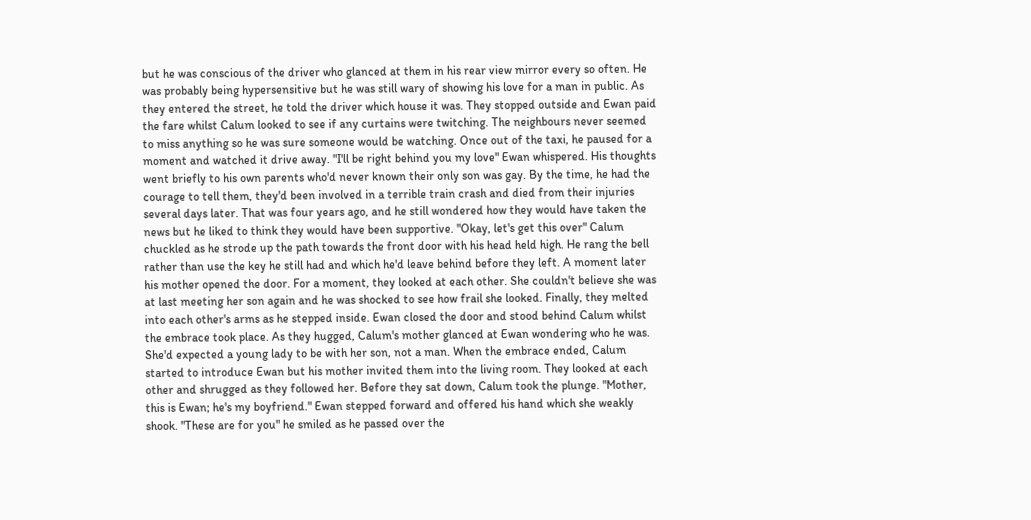but he was conscious of the driver who glanced at them in his rear view mirror every so often. He was probably being hypersensitive but he was still wary of showing his love for a man in public. As they entered the street, he told the driver which house it was. They stopped outside and Ewan paid the fare whilst Calum looked to see if any curtains were twitching. The neighbours never seemed to miss anything so he was sure someone would be watching. Once out of the taxi, he paused for a moment and watched it drive away. "I'll be right behind you my love" Ewan whispered. His thoughts went briefly to his own parents who'd never known their only son was gay. By the time, he had the courage to tell them, they'd been involved in a terrible train crash and died from their injuries several days later. That was four years ago, and he still wondered how they would have taken the news but he liked to think they would have been supportive. "Okay, let's get this over" Calum chuckled as he strode up the path towards the front door with his head held high. He rang the bell rather than use the key he still had and which he'd leave behind before they left. A moment later his mother opened the door. For a moment, they looked at each other. She couldn't believe she was at last meeting her son again and he was shocked to see how frail she looked. Finally, they melted into each other's arms as he stepped inside. Ewan closed the door and stood behind Calum whilst the embrace took place. As they hugged, Calum's mother glanced at Ewan wondering who he was. She'd expected a young lady to be with her son, not a man. When the embrace ended, Calum started to introduce Ewan but his mother invited them into the living room. They looked at each other and shrugged as they followed her. Before they sat down, Calum took the plunge. "Mother, this is Ewan; he's my boyfriend." Ewan stepped forward and offered his hand which she weakly shook. "These are for you" he smiled as he passed over the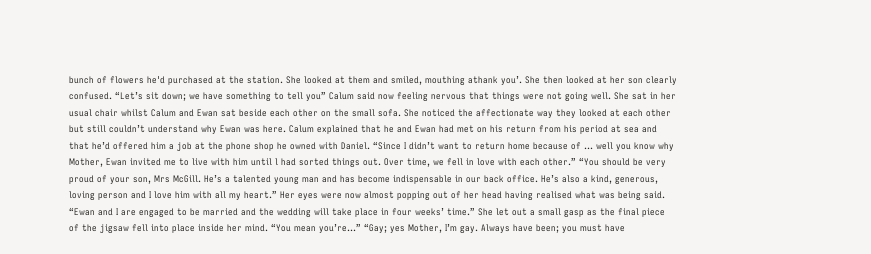bunch of flowers he'd purchased at the station. She looked at them and smiled, mouthing athank you’. She then looked at her son clearly confused. “Let’s sit down; we have something to tell you” Calum said now feeling nervous that things were not going well. She sat in her usual chair whilst Calum and Ewan sat beside each other on the small sofa. She noticed the affectionate way they looked at each other but still couldn’t understand why Ewan was here. Calum explained that he and Ewan had met on his return from his period at sea and that he’d offered him a job at the phone shop he owned with Daniel. “Since I didn’t want to return home because of … well you know why Mother, Ewan invited me to live with him until l had sorted things out. Over time, we fell in love with each other.” “You should be very proud of your son, Mrs McGill. He’s a talented young man and has become indispensable in our back office. He’s also a kind, generous, loving person and I love him with all my heart.” Her eyes were now almost popping out of her head having realised what was being said. “Ewan and I are engaged to be married and the wedding will take place in four weeks’ time.” She let out a small gasp as the final piece of the jigsaw fell into place inside her mind. “You mean you’re…” “Gay; yes Mother, I’m gay. Always have been; you must have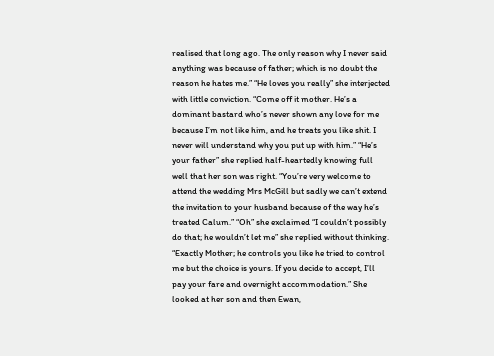realised that long ago. The only reason why I never said anything was because of father; which is no doubt the reason he hates me.” “He loves you really” she interjected with little conviction. “Come off it mother. He’s a dominant bastard who’s never shown any love for me because I’m not like him, and he treats you like shit. I never will understand why you put up with him.” “He’s your father” she replied half-heartedly knowing full well that her son was right. “You’re very welcome to attend the wedding Mrs McGill but sadly we can’t extend the invitation to your husband because of the way he’s treated Calum.” “Oh” she exclaimed “I couldn’t possibly do that; he wouldn’t let me” she replied without thinking. “Exactly Mother; he controls you like he tried to control me but the choice is yours. If you decide to accept, I’ll pay your fare and overnight accommodation.” She looked at her son and then Ewan,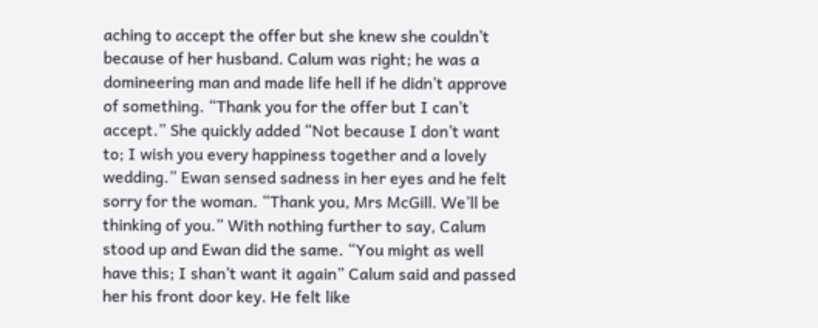aching to accept the offer but she knew she couldn’t because of her husband. Calum was right; he was a domineering man and made life hell if he didn’t approve of something. “Thank you for the offer but I can’t accept.” She quickly added “Not because I don’t want to; I wish you every happiness together and a lovely wedding.” Ewan sensed sadness in her eyes and he felt sorry for the woman. “Thank you, Mrs McGill. We’ll be thinking of you.” With nothing further to say, Calum stood up and Ewan did the same. “You might as well have this; I shan’t want it again” Calum said and passed her his front door key. He felt like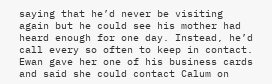saying that he’d never be visiting again but he could see his mother had heard enough for one day. Instead, he’d call every so often to keep in contact. Ewan gave her one of his business cards and said she could contact Calum on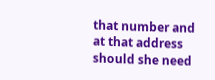that number and at that address should she need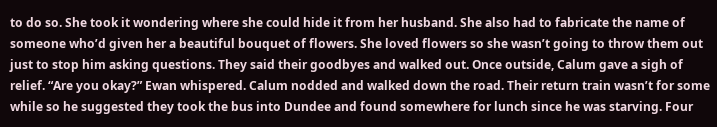to do so. She took it wondering where she could hide it from her husband. She also had to fabricate the name of someone who’d given her a beautiful bouquet of flowers. She loved flowers so she wasn’t going to throw them out just to stop him asking questions. They said their goodbyes and walked out. Once outside, Calum gave a sigh of relief. “Are you okay?” Ewan whispered. Calum nodded and walked down the road. Their return train wasn’t for some while so he suggested they took the bus into Dundee and found somewhere for lunch since he was starving. Four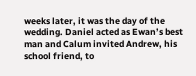weeks later, it was the day of the wedding. Daniel acted as Ewan’s best man and Calum invited Andrew, his school friend, to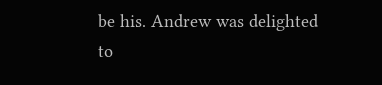be his. Andrew was delighted to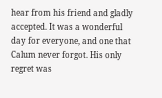hear from his friend and gladly accepted. It was a wonderful day for everyone, and one that Calum never forgot. His only regret was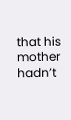that his mother hadn’t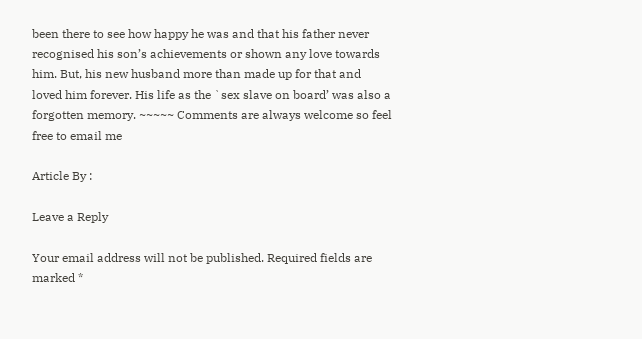been there to see how happy he was and that his father never recognised his son’s achievements or shown any love towards him. But, his new husband more than made up for that and loved him forever. His life as the `sex slave on board’ was also a forgotten memory. ~~~~~ Comments are always welcome so feel free to email me

Article By :

Leave a Reply

Your email address will not be published. Required fields are marked *